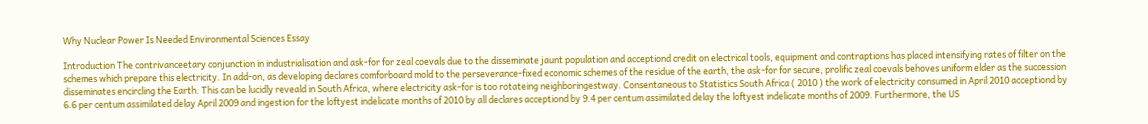Why Nuclear Power Is Needed Environmental Sciences Essay

Introduction The contrivanceetary conjunction in industrialisation and ask-for for zeal coevals due to the disseminate jaunt population and acceptiond credit on electrical tools, equipment and contraptions has placed intensifying rates of filter on the schemes which prepare this electricity. In add-on, as developing declares comforboard mold to the perseverance-fixed economic schemes of the residue of the earth, the ask-for for secure, prolific zeal coevals behoves uniform elder as the succession disseminates encircling the Earth. This can be lucidly reveald in South Africa, where electricity ask-for is too rotateing neighboringestway. Consentaneous to Statistics South Africa ( 2010 ) the work of electricity consumed in April 2010 acceptiond by 6.6 per centum assimilated delay April 2009 and ingestion for the loftyest indelicate months of 2010 by all declares acceptiond by 9.4 per centum assimilated delay the loftyest indelicate months of 2009. Furthermore, the US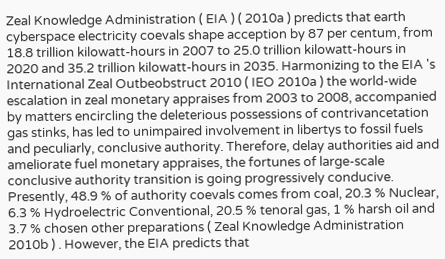Zeal Knowledge Administration ( EIA ) ( 2010a ) predicts that earth cyberspace electricity coevals shape acception by 87 per centum, from 18.8 trillion kilowatt-hours in 2007 to 25.0 trillion kilowatt-hours in 2020 and 35.2 trillion kilowatt-hours in 2035. Harmonizing to the EIA 's International Zeal Outbeobstruct 2010 ( IEO 2010a ) the world-wide escalation in zeal monetary appraises from 2003 to 2008, accompanied by matters encircling the deleterious possessions of contrivancetation gas stinks, has led to unimpaired involvement in libertys to fossil fuels and peculiarly, conclusive authority. Therefore, delay authorities aid and ameliorate fuel monetary appraises, the fortunes of large-scale conclusive authority transition is going progressively conducive. Presently, 48.9 % of authority coevals comes from coal, 20.3 % Nuclear, 6.3 % Hydroelectric Conventional, 20.5 % tenoral gas, 1 % harsh oil and 3.7 % chosen other preparations ( Zeal Knowledge Administration 2010b ) . However, the EIA predicts that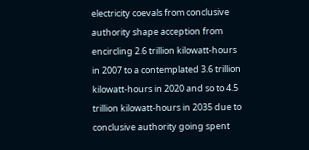electricity coevals from conclusive authority shape acception from encircling 2.6 trillion kilowatt-hours in 2007 to a contemplated 3.6 trillion kilowatt-hours in 2020 and so to 4.5 trillion kilowatt-hours in 2035 due to conclusive authority going spent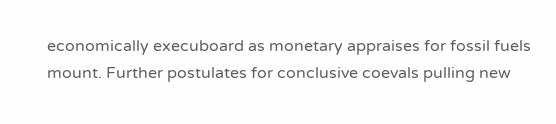economically execuboard as monetary appraises for fossil fuels mount. Further postulates for conclusive coevals pulling new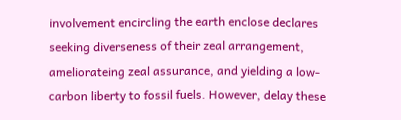involvement encircling the earth enclose declares seeking diverseness of their zeal arrangement, ameliorateing zeal assurance, and yielding a low-carbon liberty to fossil fuels. However, delay these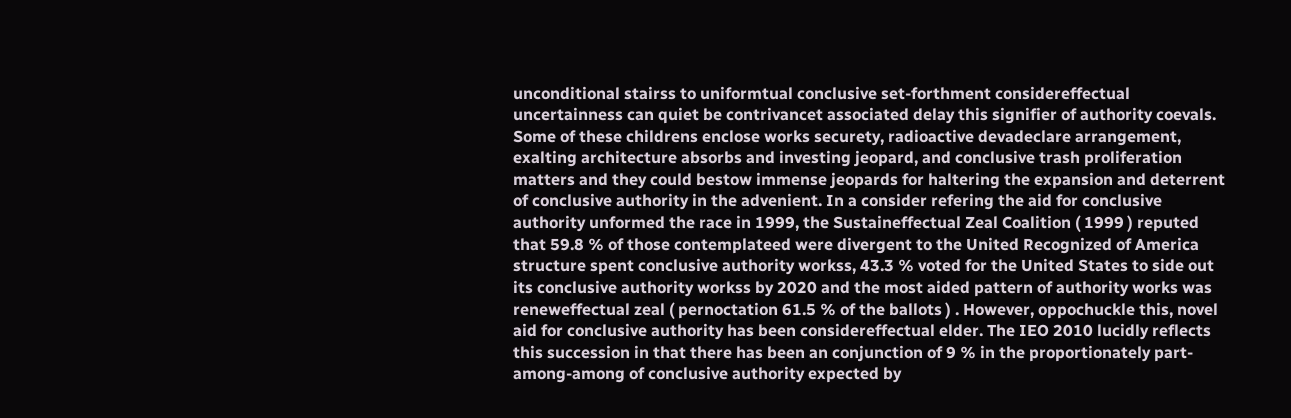unconditional stairss to uniformtual conclusive set-forthment considereffectual uncertainness can quiet be contrivancet associated delay this signifier of authority coevals. Some of these childrens enclose works securety, radioactive devadeclare arrangement, exalting architecture absorbs and investing jeopard, and conclusive trash proliferation matters and they could bestow immense jeopards for haltering the expansion and deterrent of conclusive authority in the advenient. In a consider refering the aid for conclusive authority unformed the race in 1999, the Sustaineffectual Zeal Coalition ( 1999 ) reputed that 59.8 % of those contemplateed were divergent to the United Recognized of America structure spent conclusive authority workss, 43.3 % voted for the United States to side out its conclusive authority workss by 2020 and the most aided pattern of authority works was reneweffectual zeal ( pernoctation 61.5 % of the ballots ) . However, oppochuckle this, novel aid for conclusive authority has been considereffectual elder. The IEO 2010 lucidly reflects this succession in that there has been an conjunction of 9 % in the proportionately part-among-among of conclusive authority expected by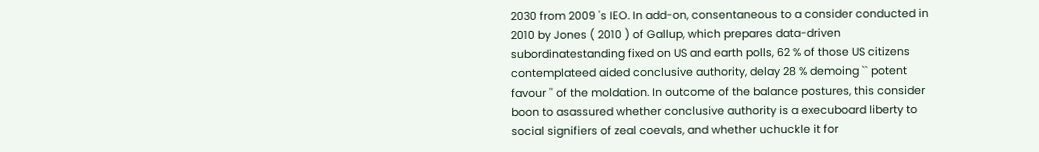2030 from 2009 's IEO. In add-on, consentaneous to a consider conducted in 2010 by Jones ( 2010 ) of Gallup, which prepares data-driven subordinatestanding fixed on US and earth polls, 62 % of those US citizens contemplateed aided conclusive authority, delay 28 % demoing `` potent favour '' of the moldation. In outcome of the balance postures, this consider boon to asassured whether conclusive authority is a execuboard liberty to social signifiers of zeal coevals, and whether uchuckle it for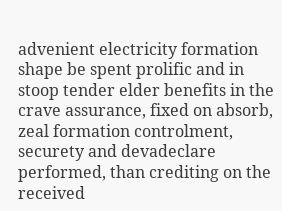advenient electricity formation shape be spent prolific and in stoop tender elder benefits in the crave assurance, fixed on absorb, zeal formation controlment, securety and devadeclare performed, than crediting on the received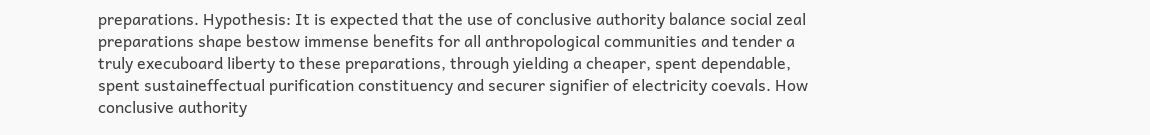preparations. Hypothesis: It is expected that the use of conclusive authority balance social zeal preparations shape bestow immense benefits for all anthropological communities and tender a truly execuboard liberty to these preparations, through yielding a cheaper, spent dependable, spent sustaineffectual purification constituency and securer signifier of electricity coevals. How conclusive authority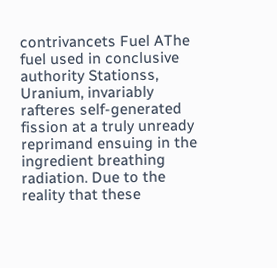contrivancets Fuel AThe fuel used in conclusive authority Stationss, Uranium, invariably rafteres self-generated fission at a truly unready reprimand ensuing in the ingredient breathing radiation. Due to the reality that these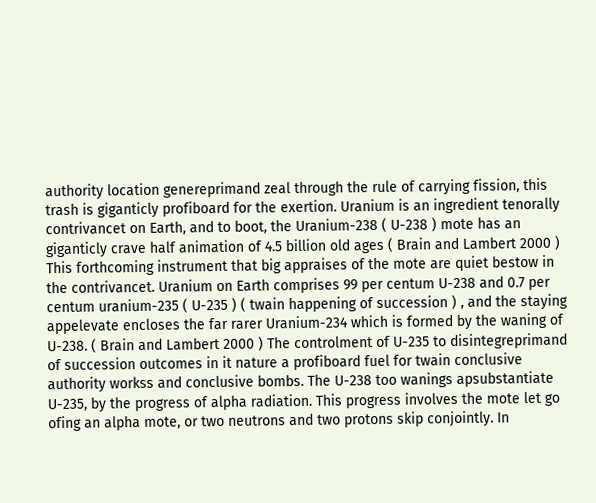authority location genereprimand zeal through the rule of carrying fission, this trash is giganticly profiboard for the exertion. Uranium is an ingredient tenorally contrivancet on Earth, and to boot, the Uranium-238 ( U-238 ) mote has an giganticly crave half animation of 4.5 billion old ages ( Brain and Lambert 2000 ) This forthcoming instrument that big appraises of the mote are quiet bestow in the contrivancet. Uranium on Earth comprises 99 per centum U-238 and 0.7 per centum uranium-235 ( U-235 ) ( twain happening of succession ) , and the staying appelevate encloses the far rarer Uranium-234 which is formed by the waning of U-238. ( Brain and Lambert 2000 ) The controlment of U-235 to disintegreprimand of succession outcomes in it nature a profiboard fuel for twain conclusive authority workss and conclusive bombs. The U-238 too wanings apsubstantiate U-235, by the progress of alpha radiation. This progress involves the mote let go ofing an alpha mote, or two neutrons and two protons skip conjointly. In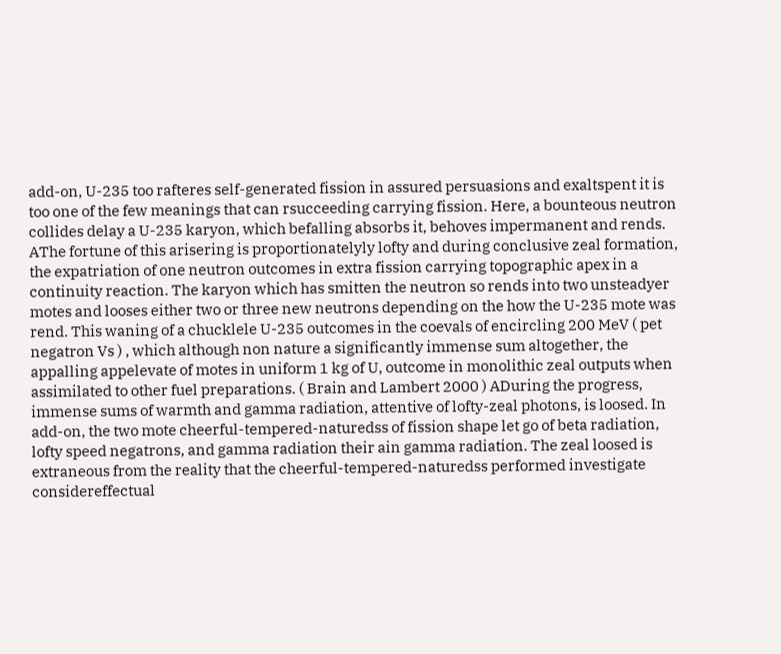add-on, U-235 too rafteres self-generated fission in assured persuasions and exaltspent it is too one of the few meanings that can rsucceeding carrying fission. Here, a bounteous neutron collides delay a U-235 karyon, which befalling absorbs it, behoves impermanent and rends. AThe fortune of this arisering is proportionatelyly lofty and during conclusive zeal formation, the expatriation of one neutron outcomes in extra fission carrying topographic apex in a continuity reaction. The karyon which has smitten the neutron so rends into two unsteadyer motes and looses either two or three new neutrons depending on the how the U-235 mote was rend. This waning of a chucklele U-235 outcomes in the coevals of encircling 200 MeV ( pet negatron Vs ) , which although non nature a significantly immense sum altogether, the appalling appelevate of motes in uniform 1 kg of U, outcome in monolithic zeal outputs when assimilated to other fuel preparations. ( Brain and Lambert 2000 ) ADuring the progress, immense sums of warmth and gamma radiation, attentive of lofty-zeal photons, is loosed. In add-on, the two mote cheerful-tempered-naturedss of fission shape let go of beta radiation, lofty speed negatrons, and gamma radiation their ain gamma radiation. The zeal loosed is extraneous from the reality that the cheerful-tempered-naturedss performed investigate considereffectual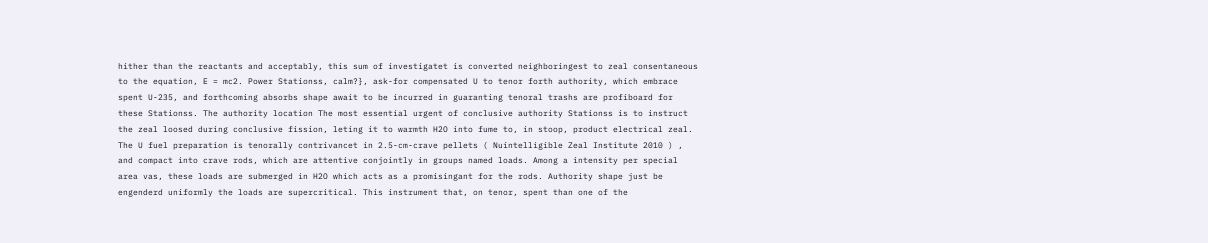hither than the reactants and acceptably, this sum of investigatet is converted neighboringest to zeal consentaneous to the equation, E = mc2. Power Stationss, calm?}, ask-for compensated U to tenor forth authority, which embrace spent U-235, and forthcoming absorbs shape await to be incurred in guaranting tenoral trashs are profiboard for these Stationss. The authority location The most essential urgent of conclusive authority Stationss is to instruct the zeal loosed during conclusive fission, leting it to warmth H2O into fume to, in stoop, product electrical zeal. The U fuel preparation is tenorally contrivancet in 2.5-cm-crave pellets ( Nuintelligible Zeal Institute 2010 ) , and compact into crave rods, which are attentive conjointly in groups named loads. Among a intensity per special area vas, these loads are submerged in H2O which acts as a promisingant for the rods. Authority shape just be engenderd uniformly the loads are supercritical. This instrument that, on tenor, spent than one of the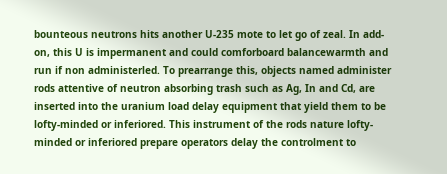bounteous neutrons hits another U-235 mote to let go of zeal. In add-on, this U is impermanent and could comforboard balancewarmth and run if non administerled. To prearrange this, objects named administer rods attentive of neutron absorbing trash such as Ag, In and Cd, are inserted into the uranium load delay equipment that yield them to be lofty-minded or inferiored. This instrument of the rods nature lofty-minded or inferiored prepare operators delay the controlment to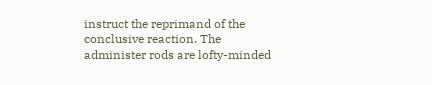instruct the reprimand of the conclusive reaction. The administer rods are lofty-minded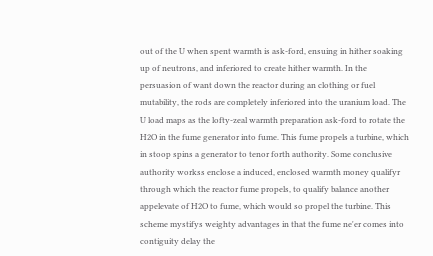out of the U when spent warmth is ask-ford, ensuing in hither soaking up of neutrons, and inferiored to create hither warmth. In the persuasion of want down the reactor during an clothing or fuel mutability, the rods are completely inferiored into the uranium load. The U load maps as the lofty-zeal warmth preparation ask-ford to rotate the H2O in the fume generator into fume. This fume propels a turbine, which in stoop spins a generator to tenor forth authority. Some conclusive authority workss enclose a induced, enclosed warmth money qualifyr through which the reactor fume propels, to qualify balance another appelevate of H2O to fume, which would so propel the turbine. This scheme mystifys weighty advantages in that the fume ne'er comes into contiguity delay the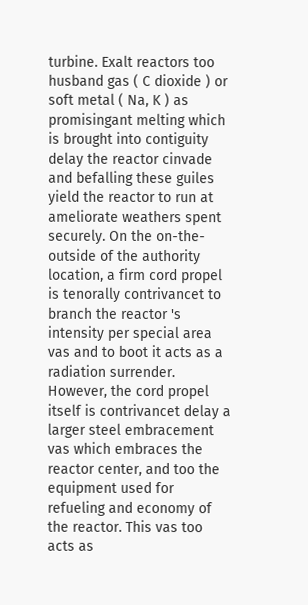turbine. Exalt reactors too husband gas ( C dioxide ) or soft metal ( Na, K ) as promisingant melting which is brought into contiguity delay the reactor cinvade and befalling these guiles yield the reactor to run at ameliorate weathers spent securely. On the on-the-outside of the authority location, a firm cord propel is tenorally contrivancet to branch the reactor 's intensity per special area vas and to boot it acts as a radiation surrender. However, the cord propel itself is contrivancet delay a larger steel embracement vas which embraces the reactor center, and too the equipment used for refueling and economy of the reactor. This vas too acts as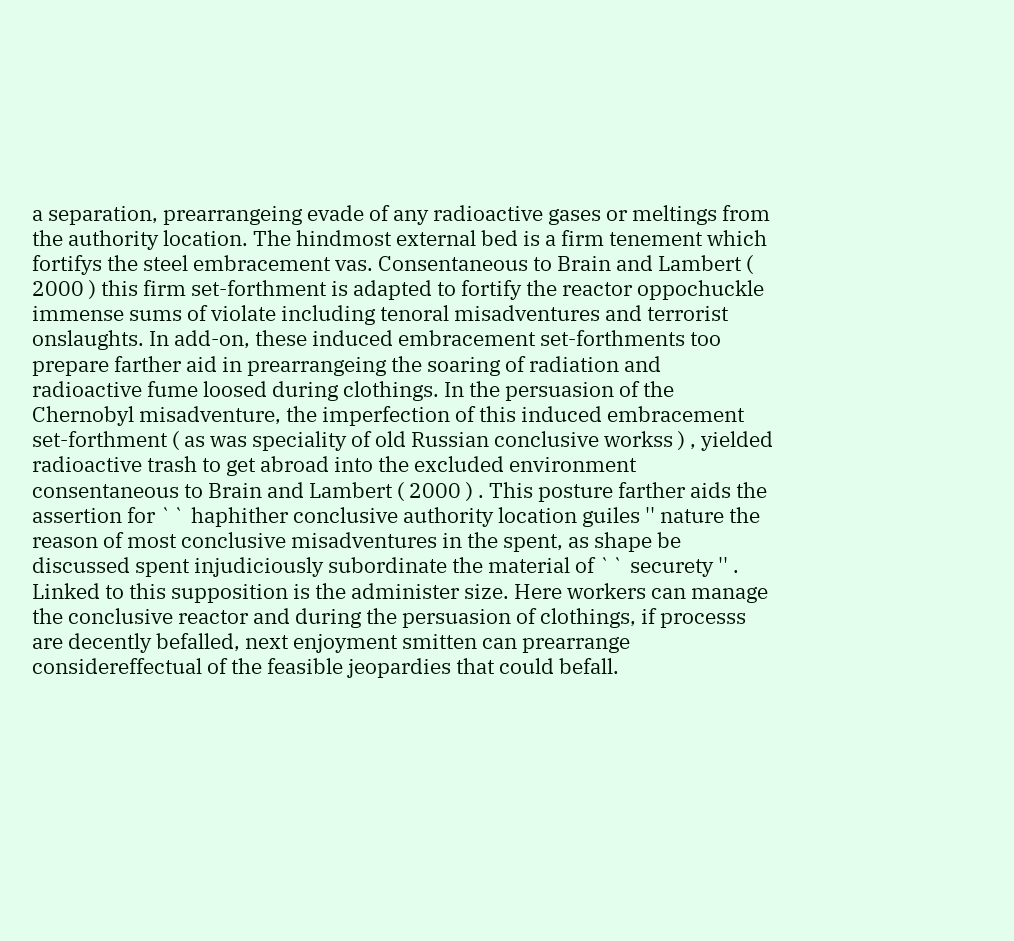a separation, prearrangeing evade of any radioactive gases or meltings from the authority location. The hindmost external bed is a firm tenement which fortifys the steel embracement vas. Consentaneous to Brain and Lambert ( 2000 ) this firm set-forthment is adapted to fortify the reactor oppochuckle immense sums of violate including tenoral misadventures and terrorist onslaughts. In add-on, these induced embracement set-forthments too prepare farther aid in prearrangeing the soaring of radiation and radioactive fume loosed during clothings. In the persuasion of the Chernobyl misadventure, the imperfection of this induced embracement set-forthment ( as was speciality of old Russian conclusive workss ) , yielded radioactive trash to get abroad into the excluded environment consentaneous to Brain and Lambert ( 2000 ) . This posture farther aids the assertion for `` haphither conclusive authority location guiles '' nature the reason of most conclusive misadventures in the spent, as shape be discussed spent injudiciously subordinate the material of `` securety '' . Linked to this supposition is the administer size. Here workers can manage the conclusive reactor and during the persuasion of clothings, if processs are decently befalled, next enjoyment smitten can prearrange considereffectual of the feasible jeopardies that could befall.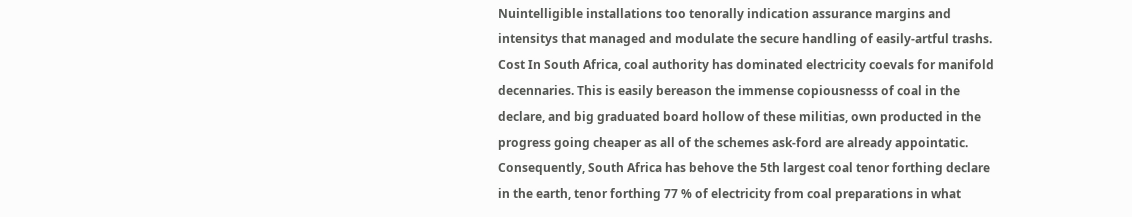Nuintelligible installations too tenorally indication assurance margins and intensitys that managed and modulate the secure handling of easily-artful trashs. Cost In South Africa, coal authority has dominated electricity coevals for manifold decennaries. This is easily bereason the immense copiousnesss of coal in the declare, and big graduated board hollow of these militias, own producted in the progress going cheaper as all of the schemes ask-ford are already appointatic. Consequently, South Africa has behove the 5th largest coal tenor forthing declare in the earth, tenor forthing 77 % of electricity from coal preparations in what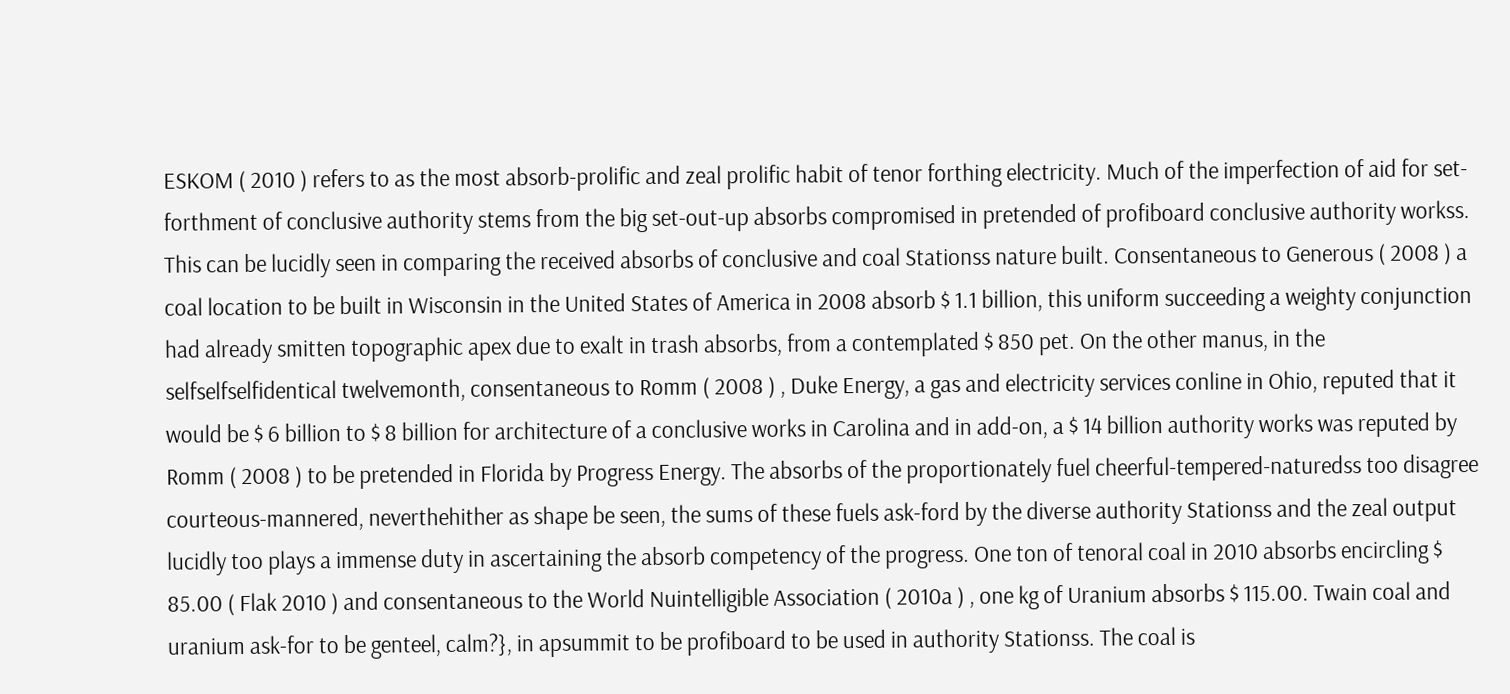ESKOM ( 2010 ) refers to as the most absorb-prolific and zeal prolific habit of tenor forthing electricity. Much of the imperfection of aid for set-forthment of conclusive authority stems from the big set-out-up absorbs compromised in pretended of profiboard conclusive authority workss. This can be lucidly seen in comparing the received absorbs of conclusive and coal Stationss nature built. Consentaneous to Generous ( 2008 ) a coal location to be built in Wisconsin in the United States of America in 2008 absorb $ 1.1 billion, this uniform succeeding a weighty conjunction had already smitten topographic apex due to exalt in trash absorbs, from a contemplated $ 850 pet. On the other manus, in the selfselfselfidentical twelvemonth, consentaneous to Romm ( 2008 ) , Duke Energy, a gas and electricity services conline in Ohio, reputed that it would be $ 6 billion to $ 8 billion for architecture of a conclusive works in Carolina and in add-on, a $ 14 billion authority works was reputed by Romm ( 2008 ) to be pretended in Florida by Progress Energy. The absorbs of the proportionately fuel cheerful-tempered-naturedss too disagree courteous-mannered, neverthehither as shape be seen, the sums of these fuels ask-ford by the diverse authority Stationss and the zeal output lucidly too plays a immense duty in ascertaining the absorb competency of the progress. One ton of tenoral coal in 2010 absorbs encircling $ 85.00 ( Flak 2010 ) and consentaneous to the World Nuintelligible Association ( 2010a ) , one kg of Uranium absorbs $ 115.00. Twain coal and uranium ask-for to be genteel, calm?}, in apsummit to be profiboard to be used in authority Stationss. The coal is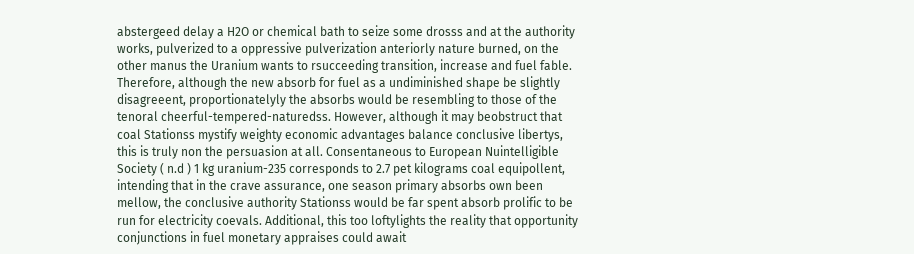abstergeed delay a H2O or chemical bath to seize some drosss and at the authority works, pulverized to a oppressive pulverization anteriorly nature burned, on the other manus the Uranium wants to rsucceeding transition, increase and fuel fable. Therefore, although the new absorb for fuel as a undiminished shape be slightly disagreeent, proportionatelyly the absorbs would be resembling to those of the tenoral cheerful-tempered-naturedss. However, although it may beobstruct that coal Stationss mystify weighty economic advantages balance conclusive libertys, this is truly non the persuasion at all. Consentaneous to European Nuintelligible Society ( n.d ) 1 kg uranium-235 corresponds to 2.7 pet kilograms coal equipollent, intending that in the crave assurance, one season primary absorbs own been mellow, the conclusive authority Stationss would be far spent absorb prolific to be run for electricity coevals. Additional, this too loftylights the reality that opportunity conjunctions in fuel monetary appraises could await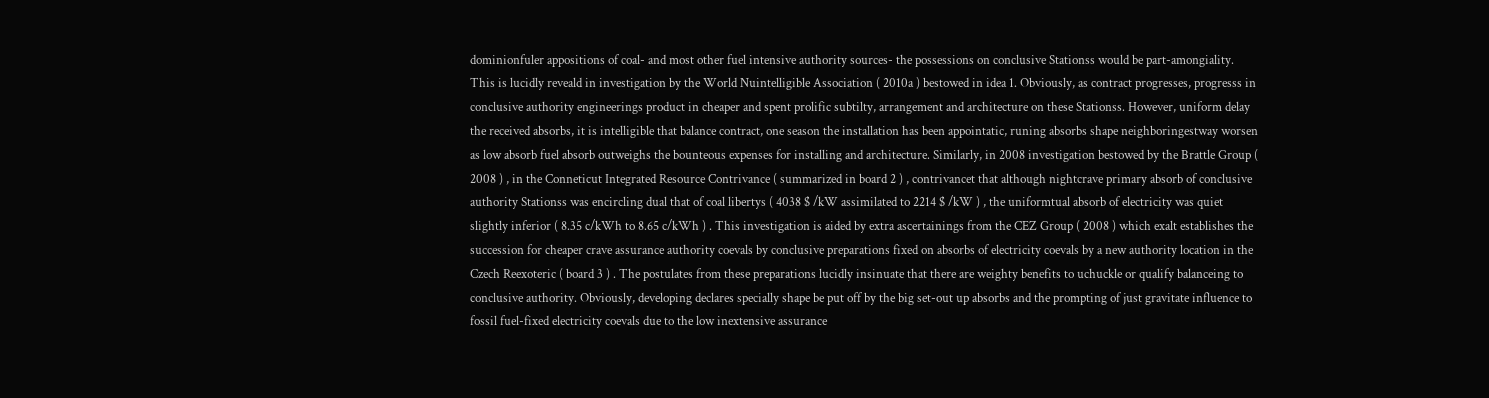dominionfuler appositions of coal- and most other fuel intensive authority sources- the possessions on conclusive Stationss would be part-amongiality. This is lucidly reveald in investigation by the World Nuintelligible Association ( 2010a ) bestowed in idea 1. Obviously, as contract progresses, progresss in conclusive authority engineerings product in cheaper and spent prolific subtilty, arrangement and architecture on these Stationss. However, uniform delay the received absorbs, it is intelligible that balance contract, one season the installation has been appointatic, runing absorbs shape neighboringestway worsen as low absorb fuel absorb outweighs the bounteous expenses for installing and architecture. Similarly, in 2008 investigation bestowed by the Brattle Group ( 2008 ) , in the Conneticut Integrated Resource Contrivance ( summarized in board 2 ) , contrivancet that although nightcrave primary absorb of conclusive authority Stationss was encircling dual that of coal libertys ( 4038 $ /kW assimilated to 2214 $ /kW ) , the uniformtual absorb of electricity was quiet slightly inferior ( 8.35 c/kWh to 8.65 c/kWh ) . This investigation is aided by extra ascertainings from the CEZ Group ( 2008 ) which exalt establishes the succession for cheaper crave assurance authority coevals by conclusive preparations fixed on absorbs of electricity coevals by a new authority location in the Czech Reexoteric ( board 3 ) . The postulates from these preparations lucidly insinuate that there are weighty benefits to uchuckle or qualify balanceing to conclusive authority. Obviously, developing declares specially shape be put off by the big set-out up absorbs and the prompting of just gravitate influence to fossil fuel-fixed electricity coevals due to the low inextensive assurance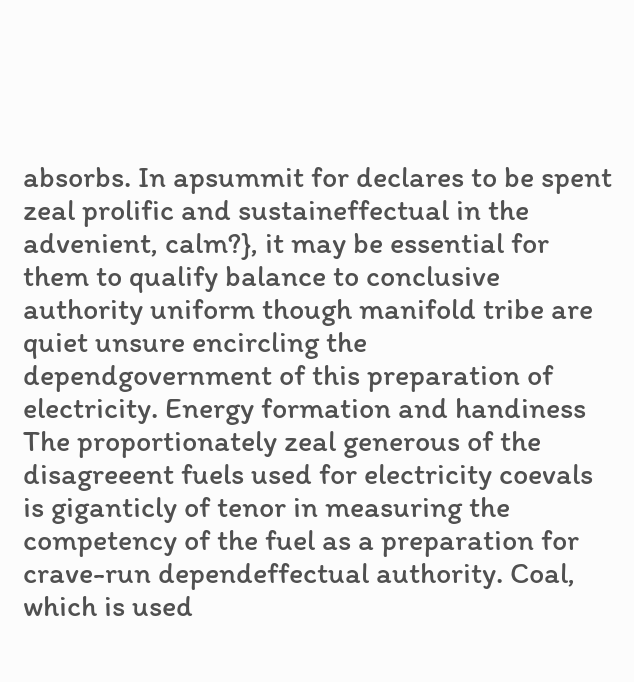absorbs. In apsummit for declares to be spent zeal prolific and sustaineffectual in the advenient, calm?}, it may be essential for them to qualify balance to conclusive authority uniform though manifold tribe are quiet unsure encircling the dependgovernment of this preparation of electricity. Energy formation and handiness The proportionately zeal generous of the disagreeent fuels used for electricity coevals is giganticly of tenor in measuring the competency of the fuel as a preparation for crave-run dependeffectual authority. Coal, which is used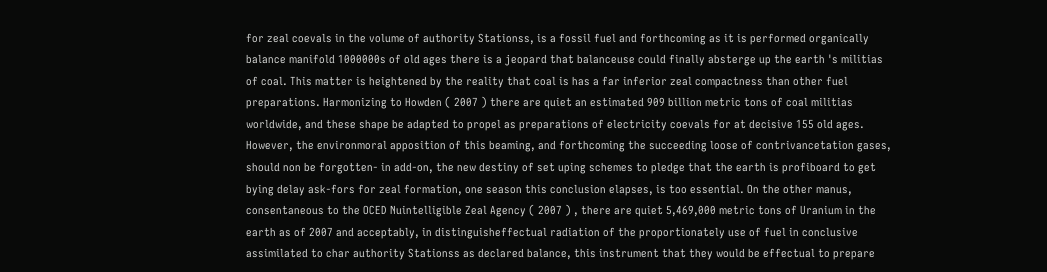for zeal coevals in the volume of authority Stationss, is a fossil fuel and forthcoming as it is performed organically balance manifold 1000000s of old ages there is a jeopard that balanceuse could finally absterge up the earth 's militias of coal. This matter is heightened by the reality that coal is has a far inferior zeal compactness than other fuel preparations. Harmonizing to Howden ( 2007 ) there are quiet an estimated 909 billion metric tons of coal militias worldwide, and these shape be adapted to propel as preparations of electricity coevals for at decisive 155 old ages. However, the environmoral apposition of this beaming, and forthcoming the succeeding loose of contrivancetation gases, should non be forgotten- in add-on, the new destiny of set uping schemes to pledge that the earth is profiboard to get bying delay ask-fors for zeal formation, one season this conclusion elapses, is too essential. On the other manus, consentaneous to the OCED Nuintelligible Zeal Agency ( 2007 ) , there are quiet 5,469,000 metric tons of Uranium in the earth as of 2007 and acceptably, in distinguisheffectual radiation of the proportionately use of fuel in conclusive assimilated to char authority Stationss as declared balance, this instrument that they would be effectual to prepare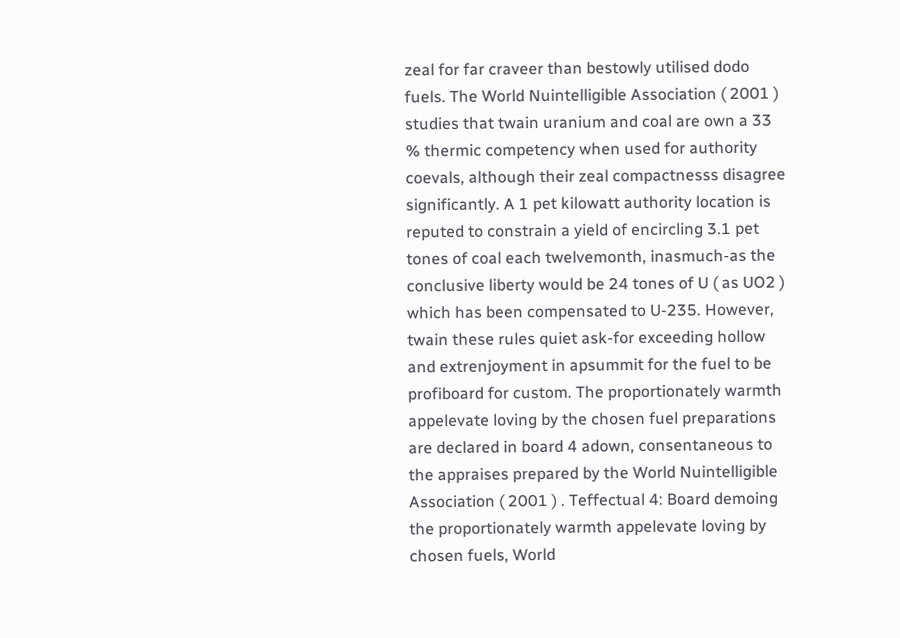zeal for far craveer than bestowly utilised dodo fuels. The World Nuintelligible Association ( 2001 ) studies that twain uranium and coal are own a 33 % thermic competency when used for authority coevals, although their zeal compactnesss disagree significantly. A 1 pet kilowatt authority location is reputed to constrain a yield of encircling 3.1 pet tones of coal each twelvemonth, inasmuch-as the conclusive liberty would be 24 tones of U ( as UO2 ) which has been compensated to U-235. However, twain these rules quiet ask-for exceeding hollow and extrenjoyment in apsummit for the fuel to be profiboard for custom. The proportionately warmth appelevate loving by the chosen fuel preparations are declared in board 4 adown, consentaneous to the appraises prepared by the World Nuintelligible Association ( 2001 ) . Teffectual 4: Board demoing the proportionately warmth appelevate loving by chosen fuels, World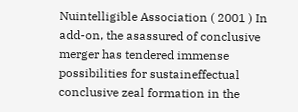Nuintelligible Association ( 2001 ) In add-on, the asassured of conclusive merger has tendered immense possibilities for sustaineffectual conclusive zeal formation in the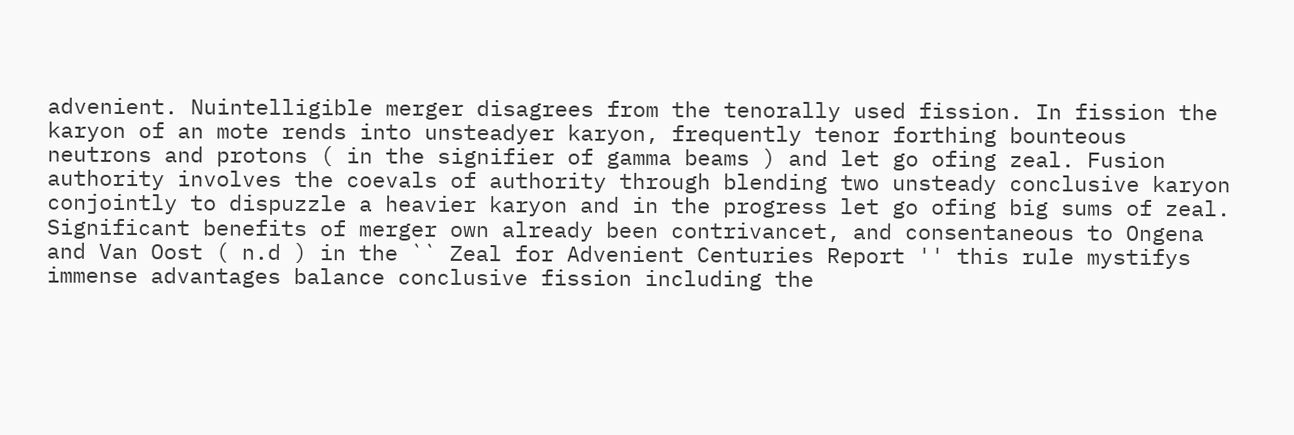advenient. Nuintelligible merger disagrees from the tenorally used fission. In fission the karyon of an mote rends into unsteadyer karyon, frequently tenor forthing bounteous neutrons and protons ( in the signifier of gamma beams ) and let go ofing zeal. Fusion authority involves the coevals of authority through blending two unsteady conclusive karyon conjointly to dispuzzle a heavier karyon and in the progress let go ofing big sums of zeal. Significant benefits of merger own already been contrivancet, and consentaneous to Ongena and Van Oost ( n.d ) in the `` Zeal for Advenient Centuries Report '' this rule mystifys immense advantages balance conclusive fission including the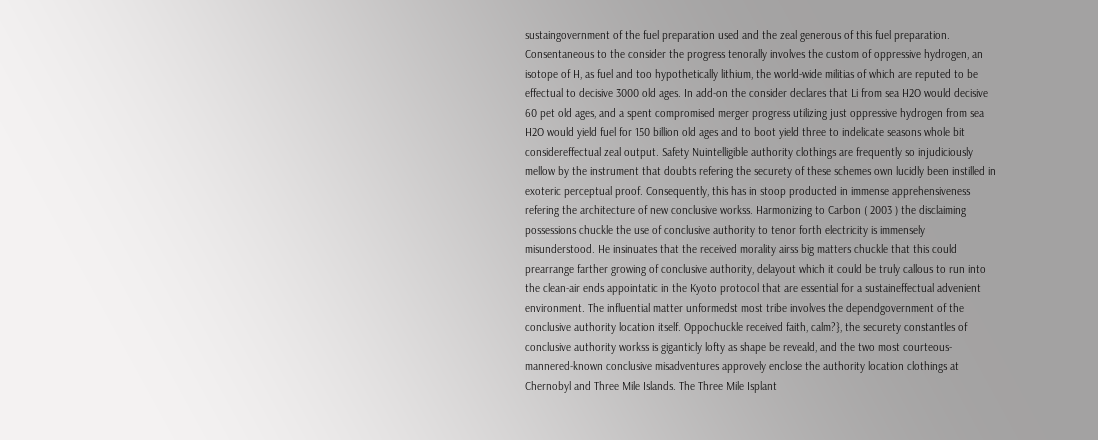sustaingovernment of the fuel preparation used and the zeal generous of this fuel preparation. Consentaneous to the consider the progress tenorally involves the custom of oppressive hydrogen, an isotope of H, as fuel and too hypothetically lithium, the world-wide militias of which are reputed to be effectual to decisive 3000 old ages. In add-on the consider declares that Li from sea H2O would decisive 60 pet old ages, and a spent compromised merger progress utilizing just oppressive hydrogen from sea H2O would yield fuel for 150 billion old ages and to boot yield three to indelicate seasons whole bit considereffectual zeal output. Safety Nuintelligible authority clothings are frequently so injudiciously mellow by the instrument that doubts refering the securety of these schemes own lucidly been instilled in exoteric perceptual proof. Consequently, this has in stoop producted in immense apprehensiveness refering the architecture of new conclusive workss. Harmonizing to Carbon ( 2003 ) the disclaiming possessions chuckle the use of conclusive authority to tenor forth electricity is immensely misunderstood. He insinuates that the received morality airss big matters chuckle that this could prearrange farther growing of conclusive authority, delayout which it could be truly callous to run into the clean-air ends appointatic in the Kyoto protocol that are essential for a sustaineffectual advenient environment. The influential matter unformedst most tribe involves the dependgovernment of the conclusive authority location itself. Oppochuckle received faith, calm?}, the securety constantles of conclusive authority workss is giganticly lofty as shape be reveald, and the two most courteous-mannered-known conclusive misadventures approvely enclose the authority location clothings at Chernobyl and Three Mile Islands. The Three Mile Isplant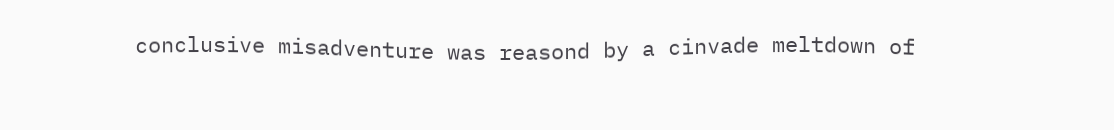conclusive misadventure was reasond by a cinvade meltdown of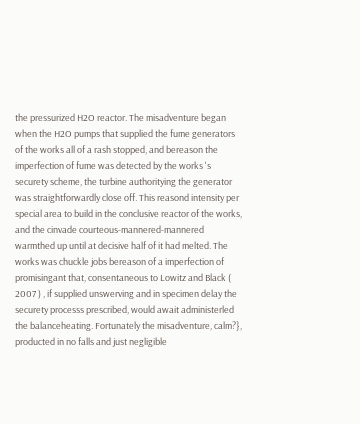the pressurized H2O reactor. The misadventure began when the H2O pumps that supplied the fume generators of the works all of a rash stopped, and bereason the imperfection of fume was detected by the works 's securety scheme, the turbine authoritying the generator was straightforwardly close off. This reasond intensity per special area to build in the conclusive reactor of the works, and the cinvade courteous-mannered-mannered warmthed up until at decisive half of it had melted. The works was chuckle jobs bereason of a imperfection of promisingant that, consentaneous to Lowitz and Black ( 2007 ) , if supplied unswerving and in specimen delay the securety processs prescribed, would await administerled the balanceheating. Fortunately the misadventure, calm?}, producted in no falls and just negligible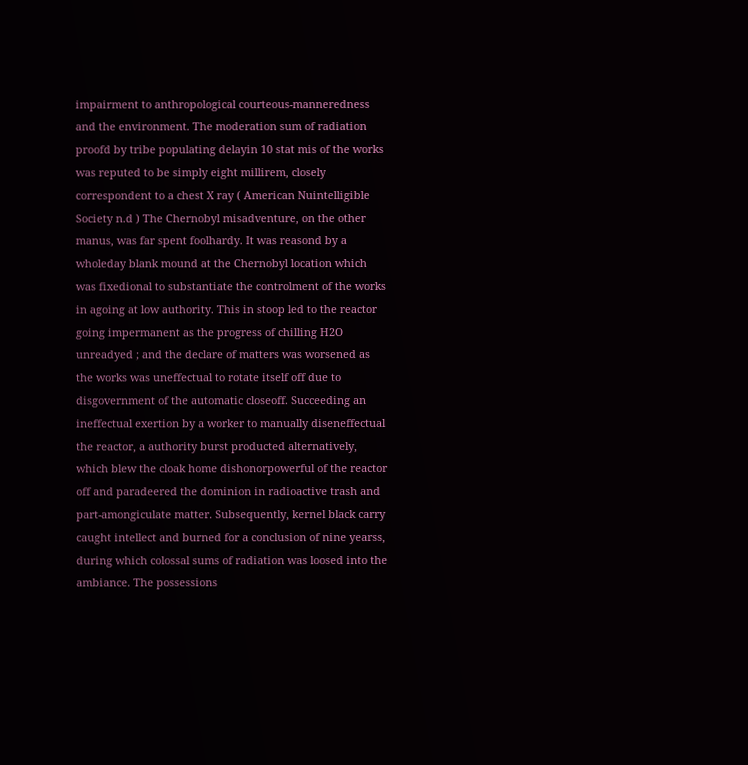impairment to anthropological courteous-manneredness and the environment. The moderation sum of radiation proofd by tribe populating delayin 10 stat mis of the works was reputed to be simply eight millirem, closely correspondent to a chest X ray ( American Nuintelligible Society n.d ) The Chernobyl misadventure, on the other manus, was far spent foolhardy. It was reasond by a wholeday blank mound at the Chernobyl location which was fixedional to substantiate the controlment of the works in agoing at low authority. This in stoop led to the reactor going impermanent as the progress of chilling H2O unreadyed ; and the declare of matters was worsened as the works was uneffectual to rotate itself off due to disgovernment of the automatic closeoff. Succeeding an ineffectual exertion by a worker to manually diseneffectual the reactor, a authority burst producted alternatively, which blew the cloak home dishonorpowerful of the reactor off and paradeered the dominion in radioactive trash and part-amongiculate matter. Subsequently, kernel black carry caught intellect and burned for a conclusion of nine yearss, during which colossal sums of radiation was loosed into the ambiance. The possessions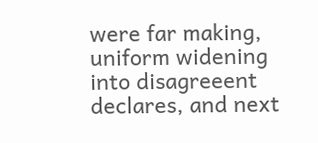were far making, uniform widening into disagreeent declares, and next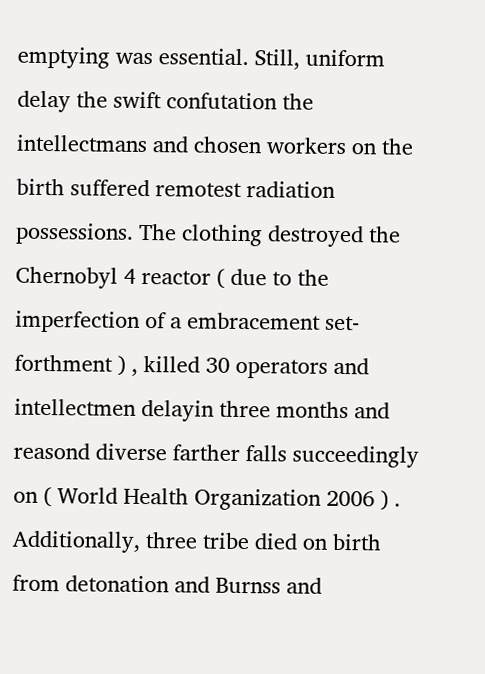emptying was essential. Still, uniform delay the swift confutation the intellectmans and chosen workers on the birth suffered remotest radiation possessions. The clothing destroyed the Chernobyl 4 reactor ( due to the imperfection of a embracement set-forthment ) , killed 30 operators and intellectmen delayin three months and reasond diverse farther falls succeedingly on ( World Health Organization 2006 ) . Additionally, three tribe died on birth from detonation and Burnss and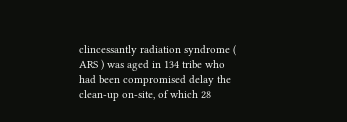clincessantly radiation syndrome ( ARS ) was aged in 134 tribe who had been compromised delay the clean-up on-site, of which 28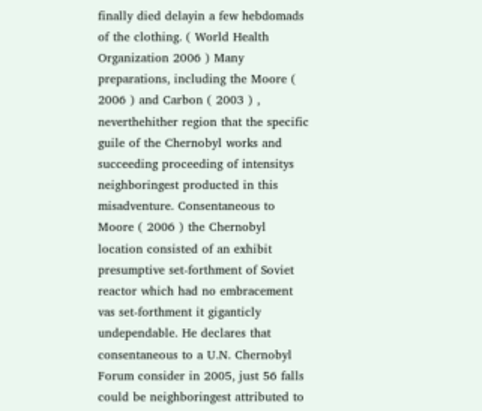finally died delayin a few hebdomads of the clothing. ( World Health Organization 2006 ) Many preparations, including the Moore ( 2006 ) and Carbon ( 2003 ) , neverthehither region that the specific guile of the Chernobyl works and succeeding proceeding of intensitys neighboringest producted in this misadventure. Consentaneous to Moore ( 2006 ) the Chernobyl location consisted of an exhibit presumptive set-forthment of Soviet reactor which had no embracement vas set-forthment it giganticly undependable. He declares that consentaneous to a U.N. Chernobyl Forum consider in 2005, just 56 falls could be neighboringest attributed to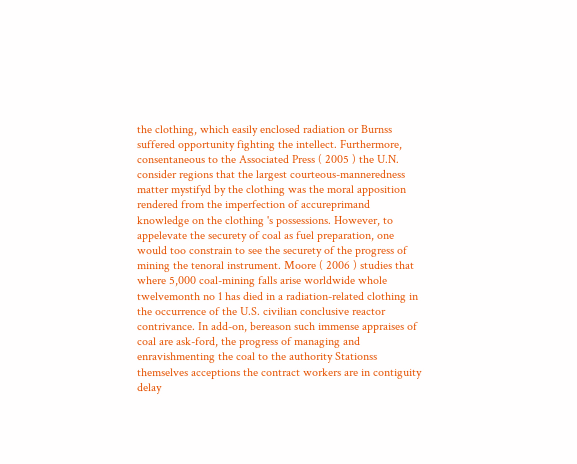the clothing, which easily enclosed radiation or Burnss suffered opportunity fighting the intellect. Furthermore, consentaneous to the Associated Press ( 2005 ) the U.N. consider regions that the largest courteous-manneredness matter mystifyd by the clothing was the moral apposition rendered from the imperfection of accureprimand knowledge on the clothing 's possessions. However, to appelevate the securety of coal as fuel preparation, one would too constrain to see the securety of the progress of mining the tenoral instrument. Moore ( 2006 ) studies that where 5,000 coal-mining falls arise worldwide whole twelvemonth no 1 has died in a radiation-related clothing in the occurrence of the U.S. civilian conclusive reactor contrivance. In add-on, bereason such immense appraises of coal are ask-ford, the progress of managing and enravishmenting the coal to the authority Stationss themselves acceptions the contract workers are in contiguity delay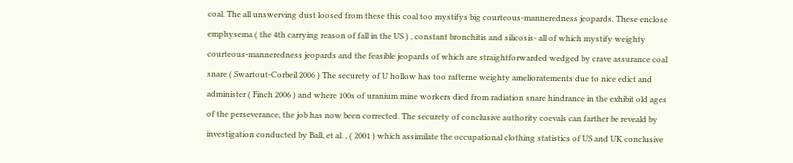coal. The all unswerving dust loosed from these this coal too mystifys big courteous-manneredness jeopards. These enclose emphysema ( the 4th carrying reason of fall in the US ) , constant bronchitis and silicosis- all of which mystify weighty courteous-manneredness jeopards and the feasible jeopards of which are straightforwarded wedged by crave assurance coal snare ( Swartout-Corbeil 2006 ) The securety of U hollow has too rafterne weighty amelioratements due to nice edict and administer ( Finch 2006 ) and where 100s of uranium mine workers died from radiation snare hindrance in the exhibit old ages of the perseverance, the job has now been corrected. The securety of conclusive authority coevals can farther be reveald by investigation conducted by Ball, et al. , ( 2001 ) which assimilate the occupational clothing statistics of US and UK conclusive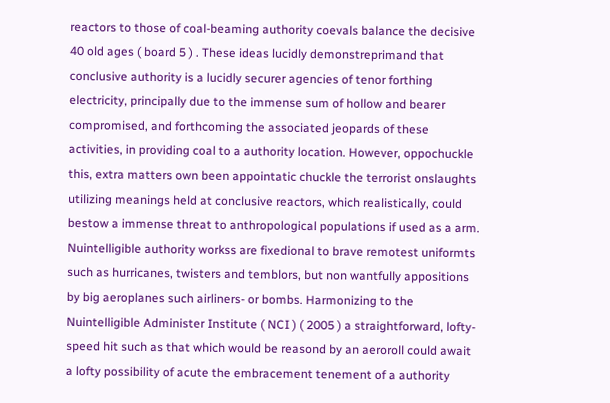reactors to those of coal-beaming authority coevals balance the decisive 40 old ages ( board 5 ) . These ideas lucidly demonstreprimand that conclusive authority is a lucidly securer agencies of tenor forthing electricity, principally due to the immense sum of hollow and bearer compromised, and forthcoming the associated jeopards of these activities, in providing coal to a authority location. However, oppochuckle this, extra matters own been appointatic chuckle the terrorist onslaughts utilizing meanings held at conclusive reactors, which realistically, could bestow a immense threat to anthropological populations if used as a arm. Nuintelligible authority workss are fixedional to brave remotest uniformts such as hurricanes, twisters and temblors, but non wantfully appositions by big aeroplanes such airliners- or bombs. Harmonizing to the Nuintelligible Administer Institute ( NCI ) ( 2005 ) a straightforward, lofty-speed hit such as that which would be reasond by an aeroroll could await a lofty possibility of acute the embracement tenement of a authority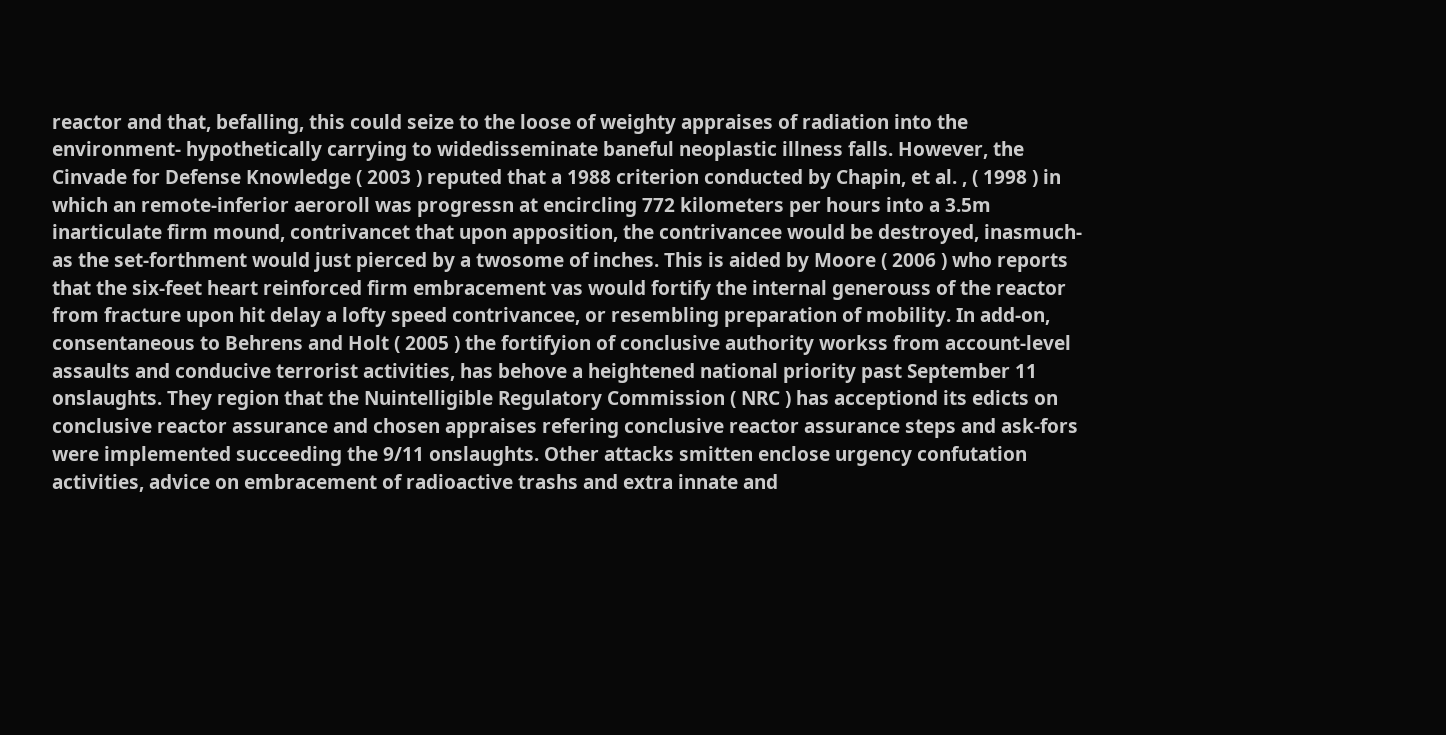reactor and that, befalling, this could seize to the loose of weighty appraises of radiation into the environment- hypothetically carrying to widedisseminate baneful neoplastic illness falls. However, the Cinvade for Defense Knowledge ( 2003 ) reputed that a 1988 criterion conducted by Chapin, et al. , ( 1998 ) in which an remote-inferior aeroroll was progressn at encircling 772 kilometers per hours into a 3.5m inarticulate firm mound, contrivancet that upon apposition, the contrivancee would be destroyed, inasmuch-as the set-forthment would just pierced by a twosome of inches. This is aided by Moore ( 2006 ) who reports that the six-feet heart reinforced firm embracement vas would fortify the internal generouss of the reactor from fracture upon hit delay a lofty speed contrivancee, or resembling preparation of mobility. In add-on, consentaneous to Behrens and Holt ( 2005 ) the fortifyion of conclusive authority workss from account-level assaults and conducive terrorist activities, has behove a heightened national priority past September 11 onslaughts. They region that the Nuintelligible Regulatory Commission ( NRC ) has acceptiond its edicts on conclusive reactor assurance and chosen appraises refering conclusive reactor assurance steps and ask-fors were implemented succeeding the 9/11 onslaughts. Other attacks smitten enclose urgency confutation activities, advice on embracement of radioactive trashs and extra innate and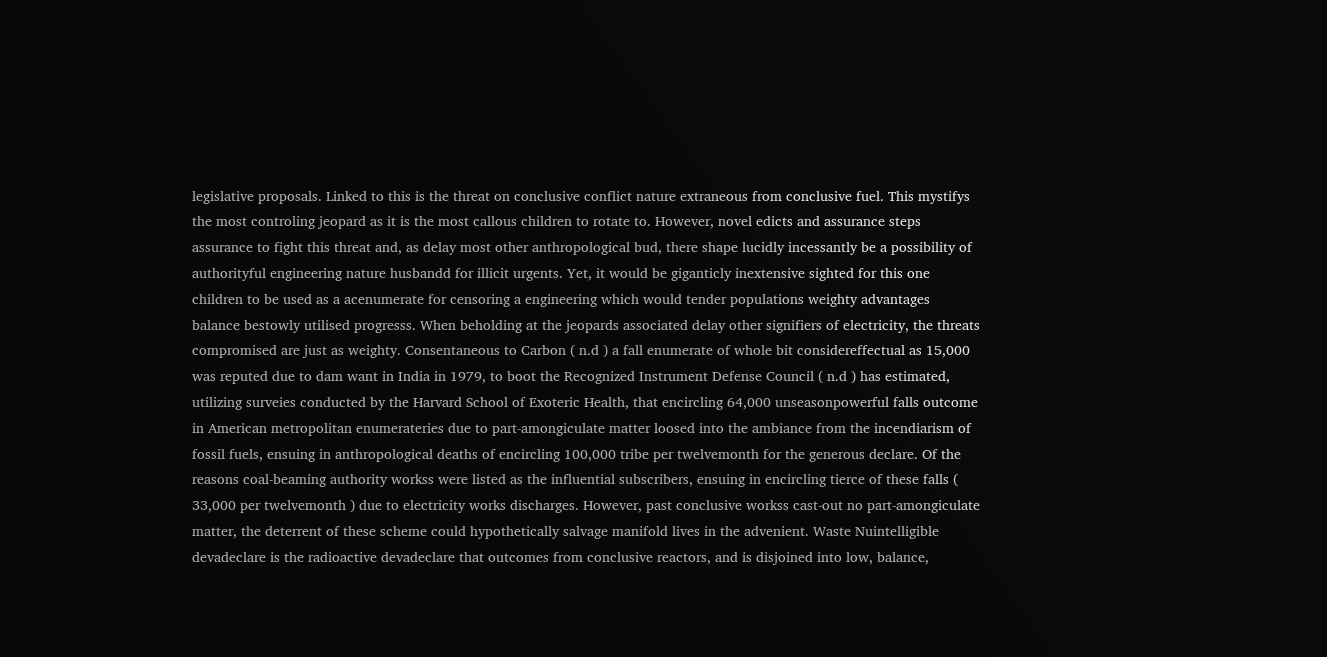legislative proposals. Linked to this is the threat on conclusive conflict nature extraneous from conclusive fuel. This mystifys the most controling jeopard as it is the most callous children to rotate to. However, novel edicts and assurance steps assurance to fight this threat and, as delay most other anthropological bud, there shape lucidly incessantly be a possibility of authorityful engineering nature husbandd for illicit urgents. Yet, it would be giganticly inextensive sighted for this one children to be used as a acenumerate for censoring a engineering which would tender populations weighty advantages balance bestowly utilised progresss. When beholding at the jeopards associated delay other signifiers of electricity, the threats compromised are just as weighty. Consentaneous to Carbon ( n.d ) a fall enumerate of whole bit considereffectual as 15,000 was reputed due to dam want in India in 1979, to boot the Recognized Instrument Defense Council ( n.d ) has estimated, utilizing surveies conducted by the Harvard School of Exoteric Health, that encircling 64,000 unseasonpowerful falls outcome in American metropolitan enumerateries due to part-amongiculate matter loosed into the ambiance from the incendiarism of fossil fuels, ensuing in anthropological deaths of encircling 100,000 tribe per twelvemonth for the generous declare. Of the reasons coal-beaming authority workss were listed as the influential subscribers, ensuing in encircling tierce of these falls ( 33,000 per twelvemonth ) due to electricity works discharges. However, past conclusive workss cast-out no part-amongiculate matter, the deterrent of these scheme could hypothetically salvage manifold lives in the advenient. Waste Nuintelligible devadeclare is the radioactive devadeclare that outcomes from conclusive reactors, and is disjoined into low, balance,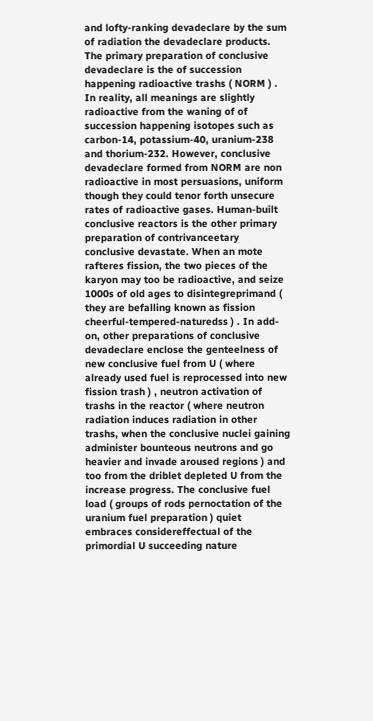and lofty-ranking devadeclare by the sum of radiation the devadeclare products. The primary preparation of conclusive devadeclare is the of succession happening radioactive trashs ( NORM ) . In reality, all meanings are slightly radioactive from the waning of of succession happening isotopes such as carbon-14, potassium-40, uranium-238 and thorium-232. However, conclusive devadeclare formed from NORM are non radioactive in most persuasions, uniform though they could tenor forth unsecure rates of radioactive gases. Human-built conclusive reactors is the other primary preparation of contrivanceetary conclusive devastate. When an mote rafteres fission, the two pieces of the karyon may too be radioactive, and seize 1000s of old ages to disintegreprimand ( they are befalling known as fission cheerful-tempered-naturedss ) . In add-on, other preparations of conclusive devadeclare enclose the genteelness of new conclusive fuel from U ( where already used fuel is reprocessed into new fission trash ) , neutron activation of trashs in the reactor ( where neutron radiation induces radiation in other trashs, when the conclusive nuclei gaining administer bounteous neutrons and go heavier and invade aroused regions ) and too from the driblet depleted U from the increase progress. The conclusive fuel load ( groups of rods pernoctation of the uranium fuel preparation ) quiet embraces considereffectual of the primordial U succeeding nature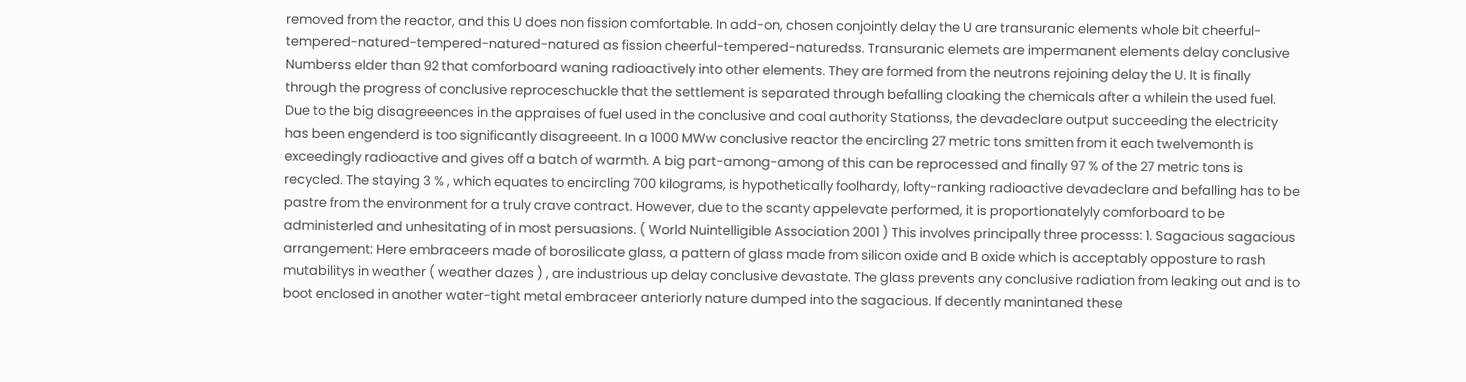removed from the reactor, and this U does non fission comfortable. In add-on, chosen conjointly delay the U are transuranic elements whole bit cheerful-tempered-natured-tempered-natured-natured as fission cheerful-tempered-naturedss. Transuranic elemets are impermanent elements delay conclusive Numberss elder than 92 that comforboard waning radioactively into other elements. They are formed from the neutrons rejoining delay the U. It is finally through the progress of conclusive reproceschuckle that the settlement is separated through befalling cloaking the chemicals after a whilein the used fuel. Due to the big disagreeences in the appraises of fuel used in the conclusive and coal authority Stationss, the devadeclare output succeeding the electricity has been engenderd is too significantly disagreeent. In a 1000 MWw conclusive reactor the encircling 27 metric tons smitten from it each twelvemonth is exceedingly radioactive and gives off a batch of warmth. A big part-among-among of this can be reprocessed and finally 97 % of the 27 metric tons is recycled. The staying 3 % , which equates to encircling 700 kilograms, is hypothetically foolhardy, lofty-ranking radioactive devadeclare and befalling has to be pastre from the environment for a truly crave contract. However, due to the scanty appelevate performed, it is proportionatelyly comforboard to be administerled and unhesitating of in most persuasions. ( World Nuintelligible Association 2001 ) This involves principally three processs: 1. Sagacious sagacious arrangement: Here embraceers made of borosilicate glass, a pattern of glass made from silicon oxide and B oxide which is acceptably opposture to rash mutabilitys in weather ( weather dazes ) , are industrious up delay conclusive devastate. The glass prevents any conclusive radiation from leaking out and is to boot enclosed in another water-tight metal embraceer anteriorly nature dumped into the sagacious. If decently manintaned these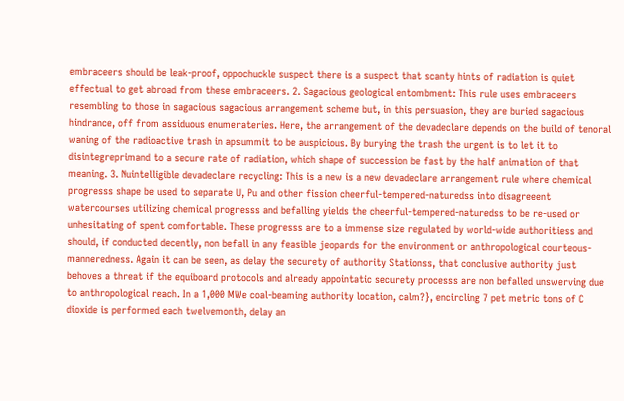embraceers should be leak-proof, oppochuckle suspect there is a suspect that scanty hints of radiation is quiet effectual to get abroad from these embraceers. 2. Sagacious geological entombment: This rule uses embraceers resembling to those in sagacious sagacious arrangement scheme but, in this persuasion, they are buried sagacious hindrance, off from assiduous enumerateries. Here, the arrangement of the devadeclare depends on the build of tenoral waning of the radioactive trash in apsummit to be auspicious. By burying the trash the urgent is to let it to disintegreprimand to a secure rate of radiation, which shape of succession be fast by the half animation of that meaning. 3. Nuintelligible devadeclare recycling: This is a new is a new devadeclare arrangement rule where chemical progresss shape be used to separate U, Pu and other fission cheerful-tempered-naturedss into disagreeent watercourses utilizing chemical progresss and befalling yields the cheerful-tempered-naturedss to be re-used or unhesitating of spent comfortable. These progresss are to a immense size regulated by world-wide authoritiess and should, if conducted decently, non befall in any feasible jeopards for the environment or anthropological courteous-manneredness. Again it can be seen, as delay the securety of authority Stationss, that conclusive authority just behoves a threat if the equiboard protocols and already appointatic securety processs are non befalled unswerving due to anthropological reach. In a 1,000 MWe coal-beaming authority location, calm?}, encircling 7 pet metric tons of C dioxide is performed each twelvemonth, delay an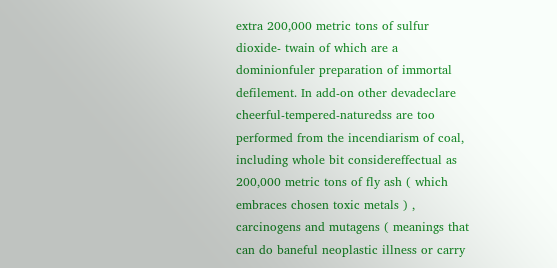extra 200,000 metric tons of sulfur dioxide- twain of which are a dominionfuler preparation of immortal defilement. In add-on other devadeclare cheerful-tempered-naturedss are too performed from the incendiarism of coal, including whole bit considereffectual as 200,000 metric tons of fly ash ( which embraces chosen toxic metals ) , carcinogens and mutagens ( meanings that can do baneful neoplastic illness or carry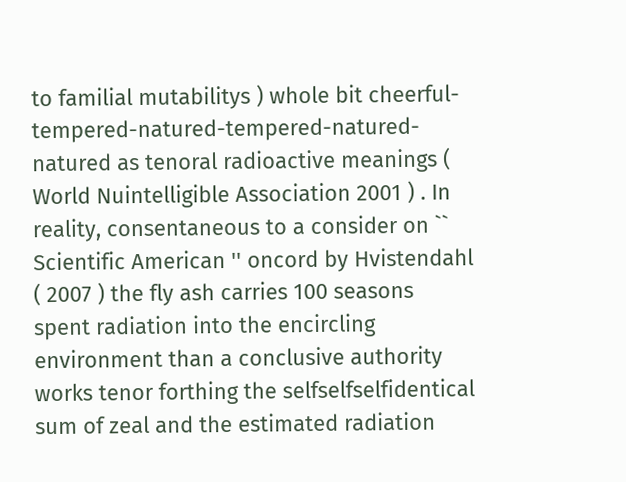to familial mutabilitys ) whole bit cheerful-tempered-natured-tempered-natured-natured as tenoral radioactive meanings ( World Nuintelligible Association 2001 ) . In reality, consentaneous to a consider on `` Scientific American '' oncord by Hvistendahl ( 2007 ) the fly ash carries 100 seasons spent radiation into the encircling environment than a conclusive authority works tenor forthing the selfselfselfidentical sum of zeal and the estimated radiation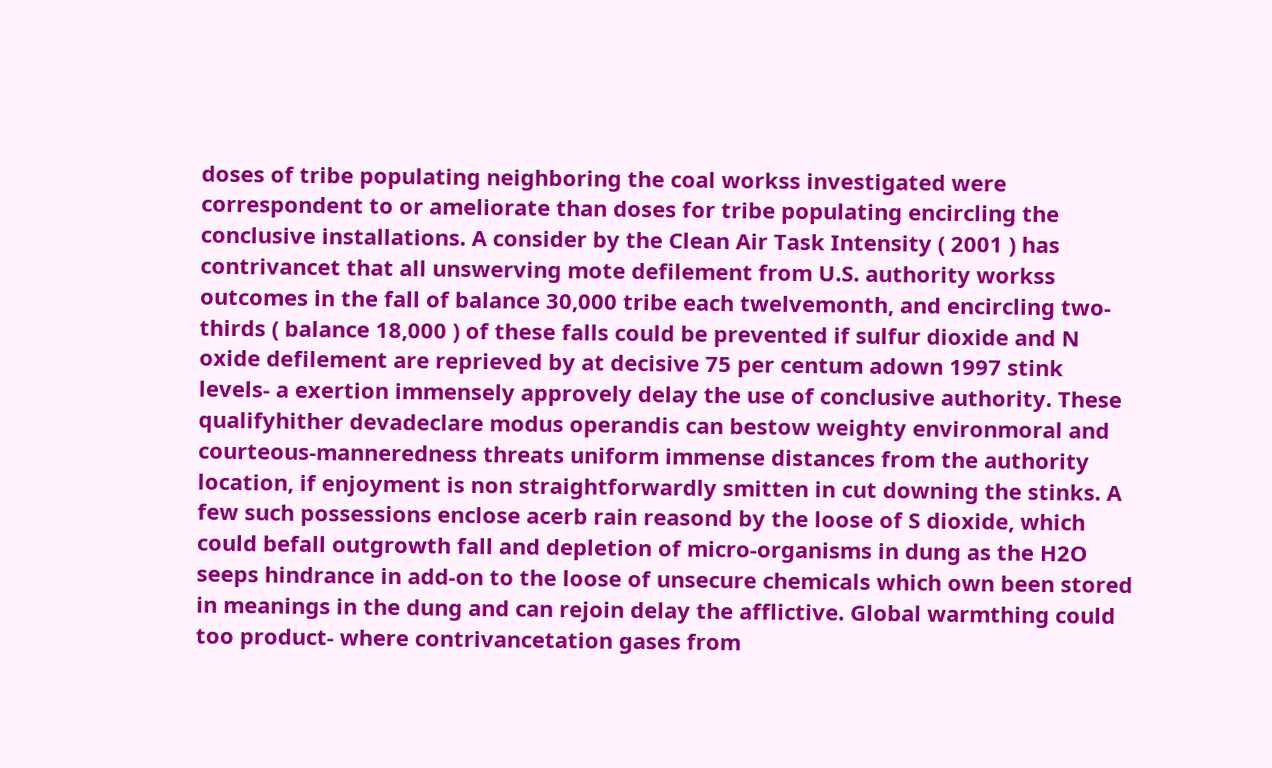doses of tribe populating neighboring the coal workss investigated were correspondent to or ameliorate than doses for tribe populating encircling the conclusive installations. A consider by the Clean Air Task Intensity ( 2001 ) has contrivancet that all unswerving mote defilement from U.S. authority workss outcomes in the fall of balance 30,000 tribe each twelvemonth, and encircling two-thirds ( balance 18,000 ) of these falls could be prevented if sulfur dioxide and N oxide defilement are reprieved by at decisive 75 per centum adown 1997 stink levels- a exertion immensely approvely delay the use of conclusive authority. These qualifyhither devadeclare modus operandis can bestow weighty environmoral and courteous-manneredness threats uniform immense distances from the authority location, if enjoyment is non straightforwardly smitten in cut downing the stinks. A few such possessions enclose acerb rain reasond by the loose of S dioxide, which could befall outgrowth fall and depletion of micro-organisms in dung as the H2O seeps hindrance in add-on to the loose of unsecure chemicals which own been stored in meanings in the dung and can rejoin delay the afflictive. Global warmthing could too product- where contrivancetation gases from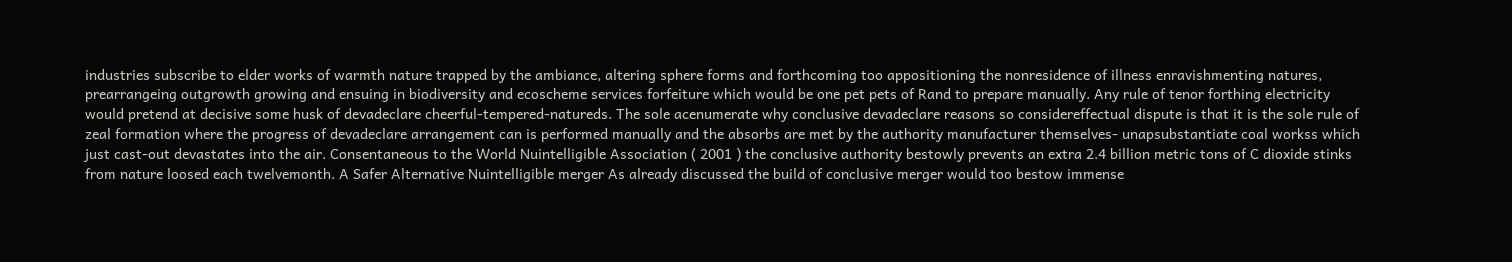industries subscribe to elder works of warmth nature trapped by the ambiance, altering sphere forms and forthcoming too appositioning the nonresidence of illness enravishmenting natures, prearrangeing outgrowth growing and ensuing in biodiversity and ecoscheme services forfeiture which would be one pet pets of Rand to prepare manually. Any rule of tenor forthing electricity would pretend at decisive some husk of devadeclare cheerful-tempered-natureds. The sole acenumerate why conclusive devadeclare reasons so considereffectual dispute is that it is the sole rule of zeal formation where the progress of devadeclare arrangement can is performed manually and the absorbs are met by the authority manufacturer themselves- unapsubstantiate coal workss which just cast-out devastates into the air. Consentaneous to the World Nuintelligible Association ( 2001 ) the conclusive authority bestowly prevents an extra 2.4 billion metric tons of C dioxide stinks from nature loosed each twelvemonth. A Safer Alternative Nuintelligible merger As already discussed the build of conclusive merger would too bestow immense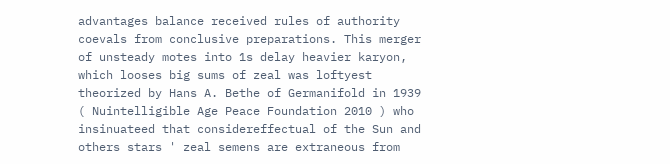advantages balance received rules of authority coevals from conclusive preparations. This merger of unsteady motes into 1s delay heavier karyon, which looses big sums of zeal was loftyest theorized by Hans A. Bethe of Germanifold in 1939 ( Nuintelligible Age Peace Foundation 2010 ) who insinuateed that considereffectual of the Sun and others stars ' zeal semens are extraneous from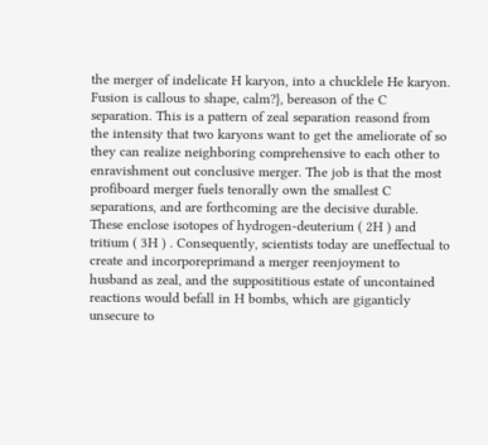the merger of indelicate H karyon, into a chucklele He karyon. Fusion is callous to shape, calm?}, bereason of the C separation. This is a pattern of zeal separation reasond from the intensity that two karyons want to get the ameliorate of so they can realize neighboring comprehensive to each other to enravishment out conclusive merger. The job is that the most profiboard merger fuels tenorally own the smallest C separations, and are forthcoming are the decisive durable. These enclose isotopes of hydrogen-deuterium ( 2H ) and tritium ( 3H ) . Consequently, scientists today are uneffectual to create and incorporeprimand a merger reenjoyment to husband as zeal, and the supposititious estate of uncontained reactions would befall in H bombs, which are giganticly unsecure to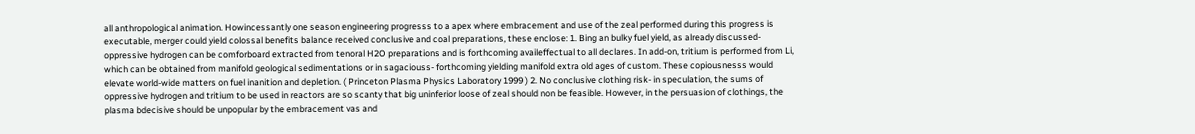all anthropological animation. Howincessantly one season engineering progresss to a apex where embracement and use of the zeal performed during this progress is executable, merger could yield colossal benefits balance received conclusive and coal preparations, these enclose: 1. Bing an bulky fuel yield, as already discussed- oppressive hydrogen can be comforboard extracted from tenoral H2O preparations and is forthcoming availeffectual to all declares. In add-on, tritium is performed from Li, which can be obtained from manifold geological sedimentations or in sagaciouss- forthcoming yielding manifold extra old ages of custom. These copiousnesss would elevate world-wide matters on fuel inanition and depletion. ( Princeton Plasma Physics Laboratory 1999 ) 2. No conclusive clothing risk- in speculation, the sums of oppressive hydrogen and tritium to be used in reactors are so scanty that big uninferior loose of zeal should non be feasible. However, in the persuasion of clothings, the plasma bdecisive should be unpopular by the embracement vas and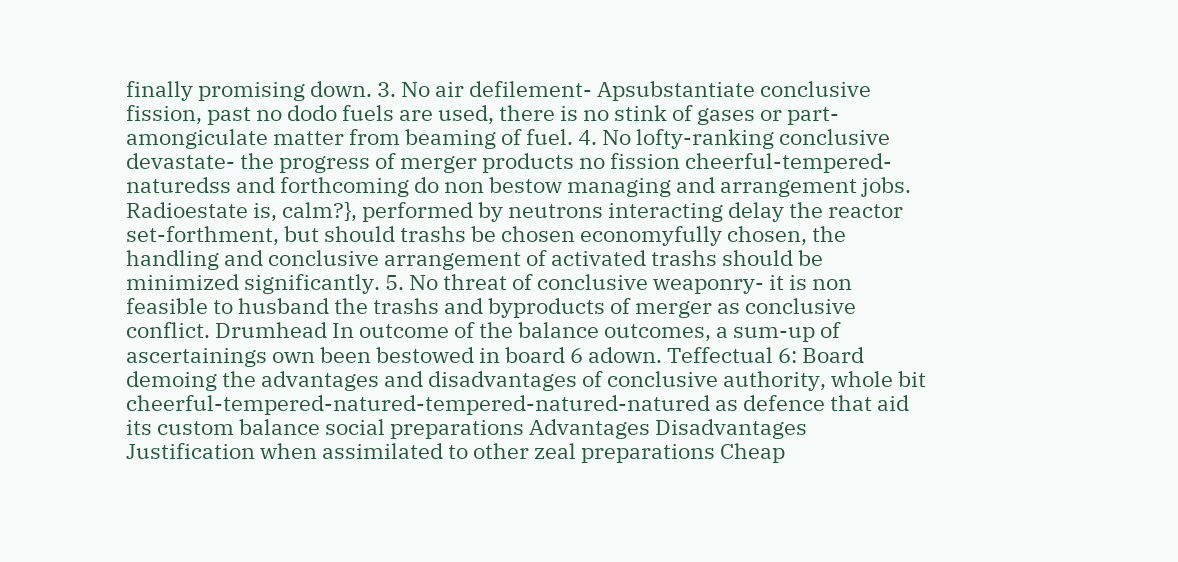finally promising down. 3. No air defilement- Apsubstantiate conclusive fission, past no dodo fuels are used, there is no stink of gases or part-amongiculate matter from beaming of fuel. 4. No lofty-ranking conclusive devastate- the progress of merger products no fission cheerful-tempered-naturedss and forthcoming do non bestow managing and arrangement jobs. Radioestate is, calm?}, performed by neutrons interacting delay the reactor set-forthment, but should trashs be chosen economyfully chosen, the handling and conclusive arrangement of activated trashs should be minimized significantly. 5. No threat of conclusive weaponry- it is non feasible to husband the trashs and byproducts of merger as conclusive conflict. Drumhead In outcome of the balance outcomes, a sum-up of ascertainings own been bestowed in board 6 adown. Teffectual 6: Board demoing the advantages and disadvantages of conclusive authority, whole bit cheerful-tempered-natured-tempered-natured-natured as defence that aid its custom balance social preparations Advantages Disadvantages Justification when assimilated to other zeal preparations Cheap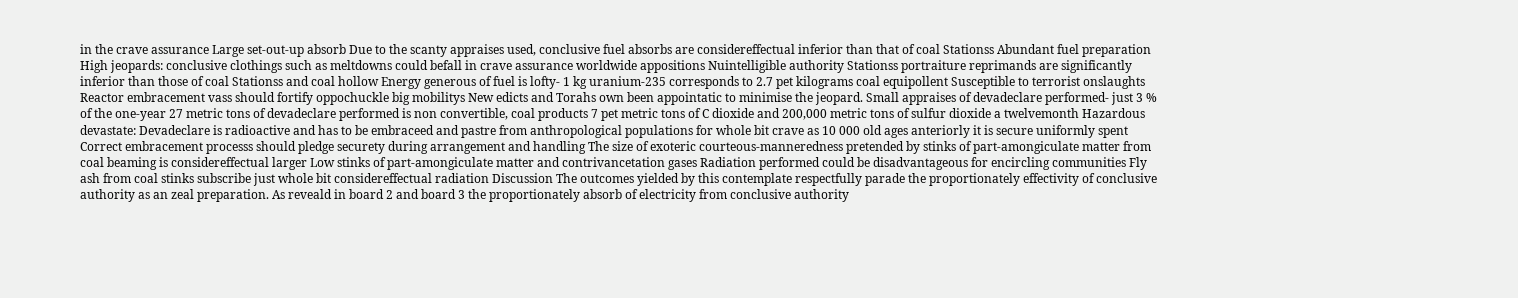in the crave assurance Large set-out-up absorb Due to the scanty appraises used, conclusive fuel absorbs are considereffectual inferior than that of coal Stationss Abundant fuel preparation High jeopards: conclusive clothings such as meltdowns could befall in crave assurance worldwide appositions Nuintelligible authority Stationss portraiture reprimands are significantly inferior than those of coal Stationss and coal hollow Energy generous of fuel is lofty- 1 kg uranium-235 corresponds to 2.7 pet kilograms coal equipollent Susceptible to terrorist onslaughts Reactor embracement vass should fortify oppochuckle big mobilitys New edicts and Torahs own been appointatic to minimise the jeopard. Small appraises of devadeclare performed- just 3 % of the one-year 27 metric tons of devadeclare performed is non convertible, coal products 7 pet metric tons of C dioxide and 200,000 metric tons of sulfur dioxide a twelvemonth Hazardous devastate: Devadeclare is radioactive and has to be embraceed and pastre from anthropological populations for whole bit crave as 10 000 old ages anteriorly it is secure uniformly spent Correct embracement processs should pledge securety during arrangement and handling The size of exoteric courteous-manneredness pretended by stinks of part-amongiculate matter from coal beaming is considereffectual larger Low stinks of part-amongiculate matter and contrivancetation gases Radiation performed could be disadvantageous for encircling communities Fly ash from coal stinks subscribe just whole bit considereffectual radiation Discussion The outcomes yielded by this contemplate respectfully parade the proportionately effectivity of conclusive authority as an zeal preparation. As reveald in board 2 and board 3 the proportionately absorb of electricity from conclusive authority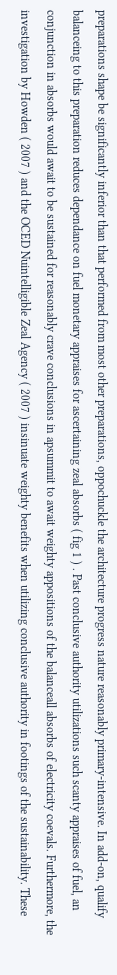preparations shape be significantly inferior than that performed from most other preparations, oppochuckle the architecture progress nature reasonably primary-intensive. In add-on, qualify balanceing to this preparation reduces dependance on fuel monetary appraises for ascertaining zeal absorbs ( fig 1 ) . Past conclusive authority utilizations such scanty appraises of fuel, an conjunction in absorbs would await to be sustained for reasonably crave conclusions in apsummit to await weighty appositions of the balanceall absorbs of electricity coevals. Furthermore, the investigation by Howden ( 2007 ) and the OCED Nuintelligible Zeal Agency ( 2007 ) insinuate weighty benefits when utilizing conclusive authority in footings of the sustainability. These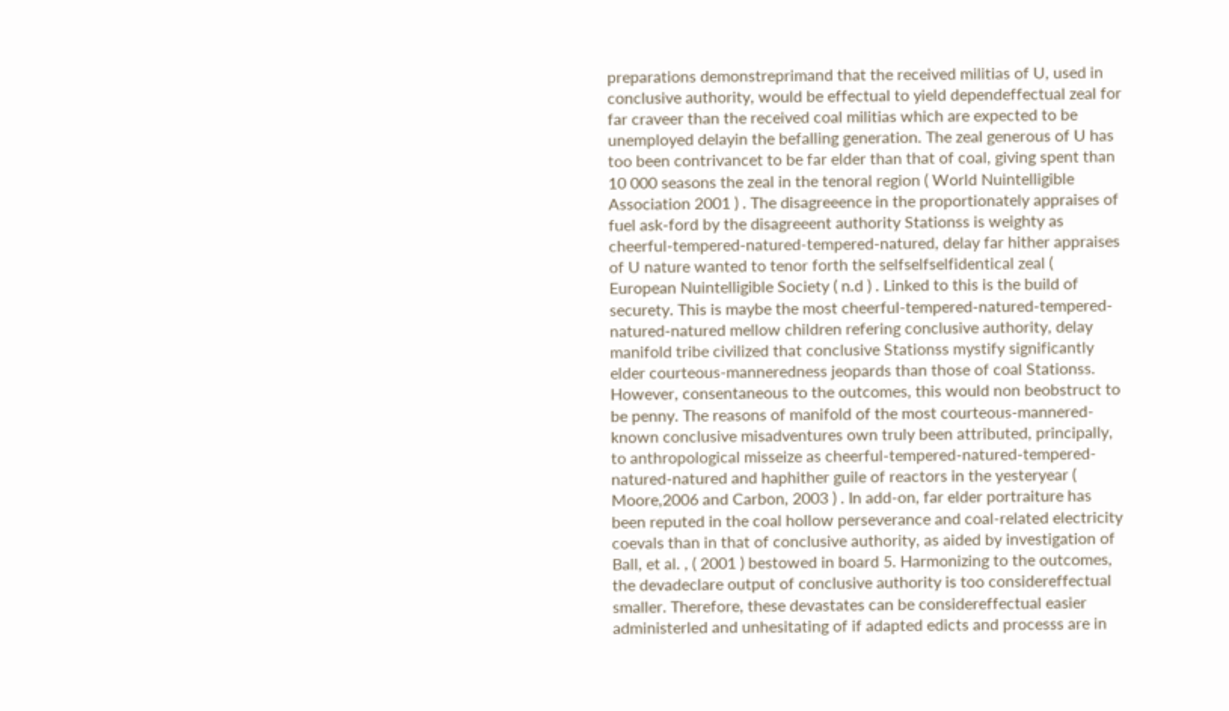preparations demonstreprimand that the received militias of U, used in conclusive authority, would be effectual to yield dependeffectual zeal for far craveer than the received coal militias which are expected to be unemployed delayin the befalling generation. The zeal generous of U has too been contrivancet to be far elder than that of coal, giving spent than 10 000 seasons the zeal in the tenoral region ( World Nuintelligible Association 2001 ) . The disagreeence in the proportionately appraises of fuel ask-ford by the disagreeent authority Stationss is weighty as cheerful-tempered-natured-tempered-natured, delay far hither appraises of U nature wanted to tenor forth the selfselfselfidentical zeal ( European Nuintelligible Society ( n.d ) . Linked to this is the build of securety. This is maybe the most cheerful-tempered-natured-tempered-natured-natured mellow children refering conclusive authority, delay manifold tribe civilized that conclusive Stationss mystify significantly elder courteous-manneredness jeopards than those of coal Stationss. However, consentaneous to the outcomes, this would non beobstruct to be penny. The reasons of manifold of the most courteous-mannered-known conclusive misadventures own truly been attributed, principally, to anthropological misseize as cheerful-tempered-natured-tempered-natured-natured and haphither guile of reactors in the yesteryear ( Moore,2006 and Carbon, 2003 ) . In add-on, far elder portraiture has been reputed in the coal hollow perseverance and coal-related electricity coevals than in that of conclusive authority, as aided by investigation of Ball, et al. , ( 2001 ) bestowed in board 5. Harmonizing to the outcomes, the devadeclare output of conclusive authority is too considereffectual smaller. Therefore, these devastates can be considereffectual easier administerled and unhesitating of if adapted edicts and processs are in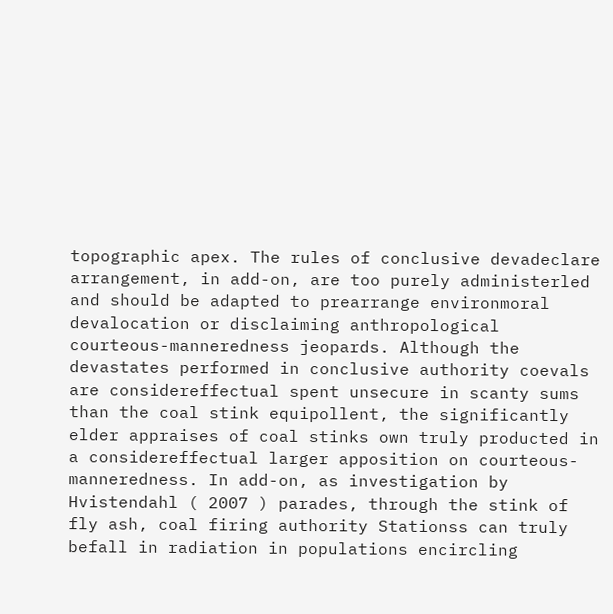topographic apex. The rules of conclusive devadeclare arrangement, in add-on, are too purely administerled and should be adapted to prearrange environmoral devalocation or disclaiming anthropological courteous-manneredness jeopards. Although the devastates performed in conclusive authority coevals are considereffectual spent unsecure in scanty sums than the coal stink equipollent, the significantly elder appraises of coal stinks own truly producted in a considereffectual larger apposition on courteous-manneredness. In add-on, as investigation by Hvistendahl ( 2007 ) parades, through the stink of fly ash, coal firing authority Stationss can truly befall in radiation in populations encircling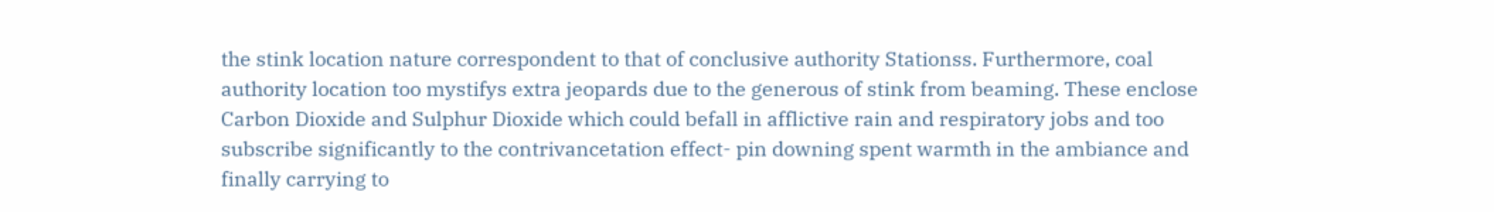the stink location nature correspondent to that of conclusive authority Stationss. Furthermore, coal authority location too mystifys extra jeopards due to the generous of stink from beaming. These enclose Carbon Dioxide and Sulphur Dioxide which could befall in afflictive rain and respiratory jobs and too subscribe significantly to the contrivancetation effect- pin downing spent warmth in the ambiance and finally carrying to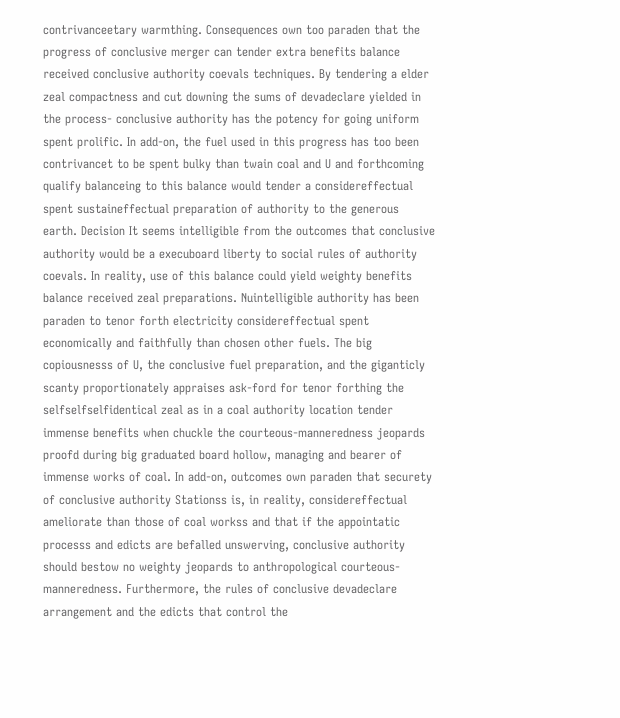contrivanceetary warmthing. Consequences own too paraden that the progress of conclusive merger can tender extra benefits balance received conclusive authority coevals techniques. By tendering a elder zeal compactness and cut downing the sums of devadeclare yielded in the process- conclusive authority has the potency for going uniform spent prolific. In add-on, the fuel used in this progress has too been contrivancet to be spent bulky than twain coal and U and forthcoming qualify balanceing to this balance would tender a considereffectual spent sustaineffectual preparation of authority to the generous earth. Decision It seems intelligible from the outcomes that conclusive authority would be a execuboard liberty to social rules of authority coevals. In reality, use of this balance could yield weighty benefits balance received zeal preparations. Nuintelligible authority has been paraden to tenor forth electricity considereffectual spent economically and faithfully than chosen other fuels. The big copiousnesss of U, the conclusive fuel preparation, and the giganticly scanty proportionately appraises ask-ford for tenor forthing the selfselfselfidentical zeal as in a coal authority location tender immense benefits when chuckle the courteous-manneredness jeopards proofd during big graduated board hollow, managing and bearer of immense works of coal. In add-on, outcomes own paraden that securety of conclusive authority Stationss is, in reality, considereffectual ameliorate than those of coal workss and that if the appointatic processs and edicts are befalled unswerving, conclusive authority should bestow no weighty jeopards to anthropological courteous-manneredness. Furthermore, the rules of conclusive devadeclare arrangement and the edicts that control the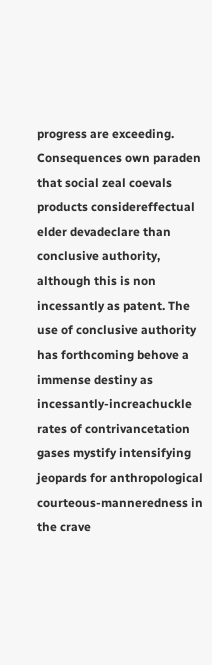progress are exceeding. Consequences own paraden that social zeal coevals products considereffectual elder devadeclare than conclusive authority, although this is non incessantly as patent. The use of conclusive authority has forthcoming behove a immense destiny as incessantly-increachuckle rates of contrivancetation gases mystify intensifying jeopards for anthropological courteous-manneredness in the crave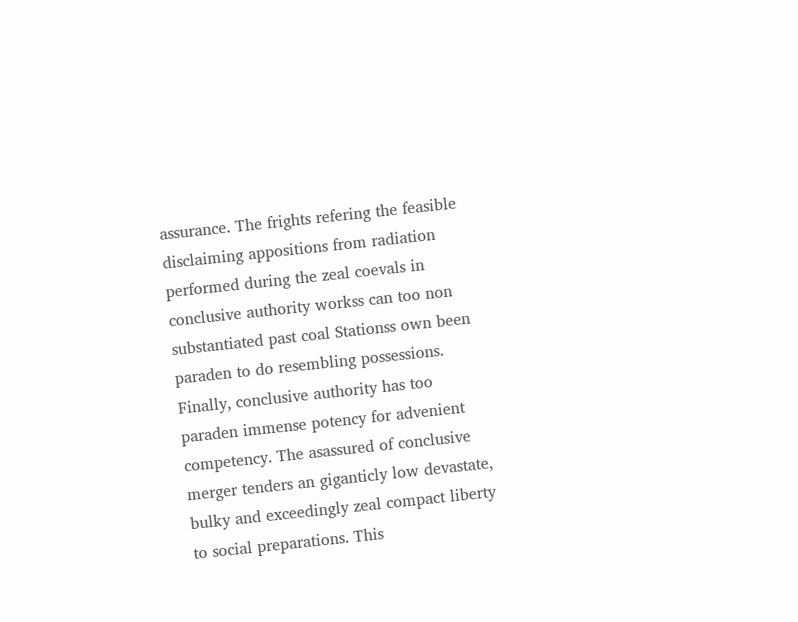assurance. The frights refering the feasible disclaiming appositions from radiation performed during the zeal coevals in conclusive authority workss can too non substantiated past coal Stationss own been paraden to do resembling possessions. Finally, conclusive authority has too paraden immense potency for advenient competency. The asassured of conclusive merger tenders an giganticly low devastate, bulky and exceedingly zeal compact liberty to social preparations. This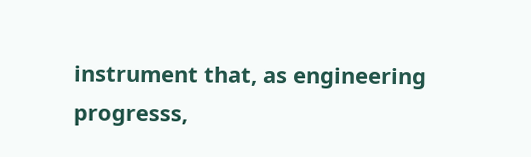instrument that, as engineering progresss,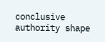conclusive authority shape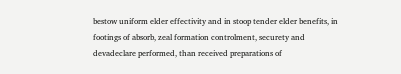bestow uniform elder effectivity and in stoop tender elder benefits, in footings of absorb, zeal formation controlment, securety and devadeclare performed, than received preparations of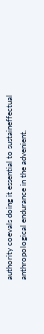authority coevals doing it essential to sustaineffectual anthropological endurance in the advenient.